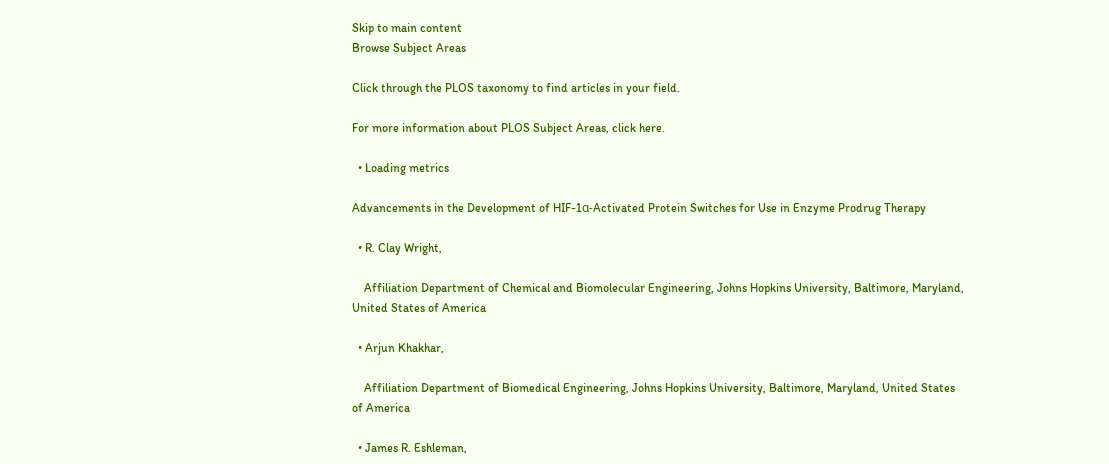Skip to main content
Browse Subject Areas

Click through the PLOS taxonomy to find articles in your field.

For more information about PLOS Subject Areas, click here.

  • Loading metrics

Advancements in the Development of HIF-1α-Activated Protein Switches for Use in Enzyme Prodrug Therapy

  • R. Clay Wright,

    Affiliation Department of Chemical and Biomolecular Engineering, Johns Hopkins University, Baltimore, Maryland, United States of America

  • Arjun Khakhar,

    Affiliation Department of Biomedical Engineering, Johns Hopkins University, Baltimore, Maryland, United States of America

  • James R. Eshleman,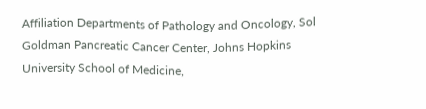Affiliation Departments of Pathology and Oncology, Sol Goldman Pancreatic Cancer Center, Johns Hopkins University School of Medicine,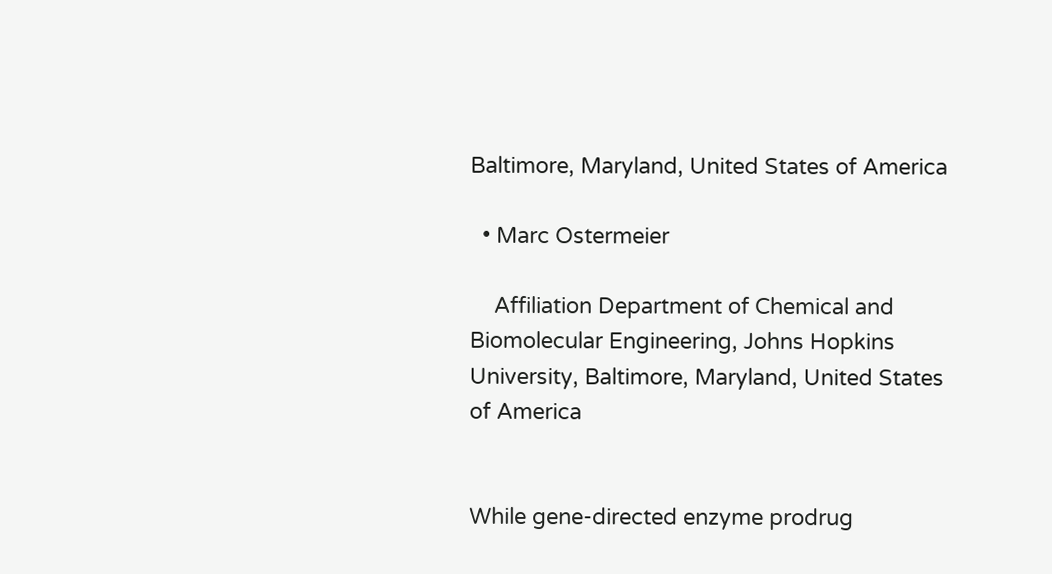Baltimore, Maryland, United States of America

  • Marc Ostermeier

    Affiliation Department of Chemical and Biomolecular Engineering, Johns Hopkins University, Baltimore, Maryland, United States of America


While gene-directed enzyme prodrug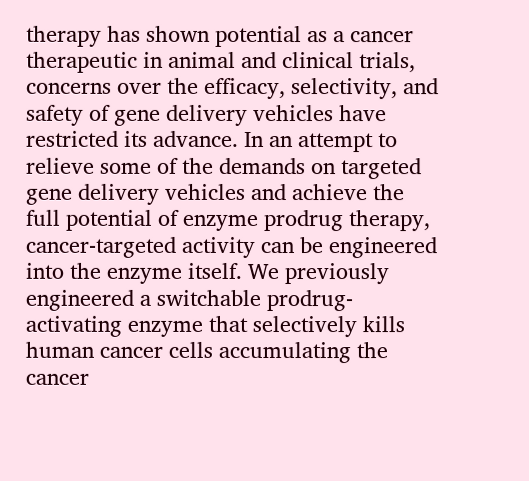therapy has shown potential as a cancer therapeutic in animal and clinical trials, concerns over the efficacy, selectivity, and safety of gene delivery vehicles have restricted its advance. In an attempt to relieve some of the demands on targeted gene delivery vehicles and achieve the full potential of enzyme prodrug therapy, cancer-targeted activity can be engineered into the enzyme itself. We previously engineered a switchable prodrug-activating enzyme that selectively kills human cancer cells accumulating the cancer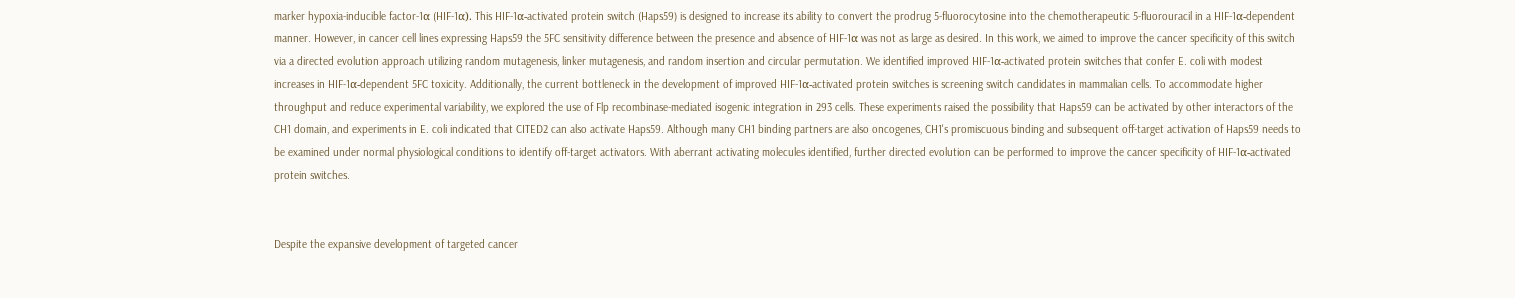marker hypoxia-inducible factor-1α (HIF-1α). This HIF-1α-activated protein switch (Haps59) is designed to increase its ability to convert the prodrug 5-fluorocytosine into the chemotherapeutic 5-fluorouracil in a HIF-1α-dependent manner. However, in cancer cell lines expressing Haps59 the 5FC sensitivity difference between the presence and absence of HIF-1α was not as large as desired. In this work, we aimed to improve the cancer specificity of this switch via a directed evolution approach utilizing random mutagenesis, linker mutagenesis, and random insertion and circular permutation. We identified improved HIF-1α-activated protein switches that confer E. coli with modest increases in HIF-1α-dependent 5FC toxicity. Additionally, the current bottleneck in the development of improved HIF-1α-activated protein switches is screening switch candidates in mammalian cells. To accommodate higher throughput and reduce experimental variability, we explored the use of Flp recombinase-mediated isogenic integration in 293 cells. These experiments raised the possibility that Haps59 can be activated by other interactors of the CH1 domain, and experiments in E. coli indicated that CITED2 can also activate Haps59. Although many CH1 binding partners are also oncogenes, CH1's promiscuous binding and subsequent off-target activation of Haps59 needs to be examined under normal physiological conditions to identify off-target activators. With aberrant activating molecules identified, further directed evolution can be performed to improve the cancer specificity of HIF-1α-activated protein switches.


Despite the expansive development of targeted cancer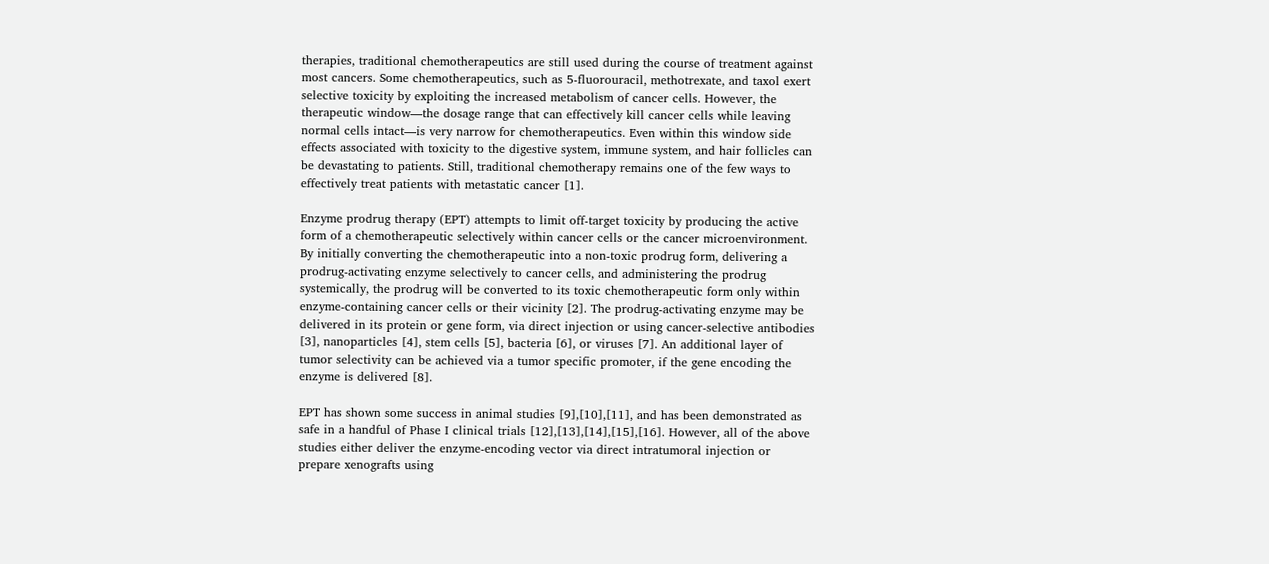therapies, traditional chemotherapeutics are still used during the course of treatment against most cancers. Some chemotherapeutics, such as 5-fluorouracil, methotrexate, and taxol exert selective toxicity by exploiting the increased metabolism of cancer cells. However, the therapeutic window—the dosage range that can effectively kill cancer cells while leaving normal cells intact—is very narrow for chemotherapeutics. Even within this window side effects associated with toxicity to the digestive system, immune system, and hair follicles can be devastating to patients. Still, traditional chemotherapy remains one of the few ways to effectively treat patients with metastatic cancer [1].

Enzyme prodrug therapy (EPT) attempts to limit off-target toxicity by producing the active form of a chemotherapeutic selectively within cancer cells or the cancer microenvironment. By initially converting the chemotherapeutic into a non-toxic prodrug form, delivering a prodrug-activating enzyme selectively to cancer cells, and administering the prodrug systemically, the prodrug will be converted to its toxic chemotherapeutic form only within enzyme-containing cancer cells or their vicinity [2]. The prodrug-activating enzyme may be delivered in its protein or gene form, via direct injection or using cancer-selective antibodies [3], nanoparticles [4], stem cells [5], bacteria [6], or viruses [7]. An additional layer of tumor selectivity can be achieved via a tumor specific promoter, if the gene encoding the enzyme is delivered [8].

EPT has shown some success in animal studies [9],[10],[11], and has been demonstrated as safe in a handful of Phase I clinical trials [12],[13],[14],[15],[16]. However, all of the above studies either deliver the enzyme-encoding vector via direct intratumoral injection or prepare xenografts using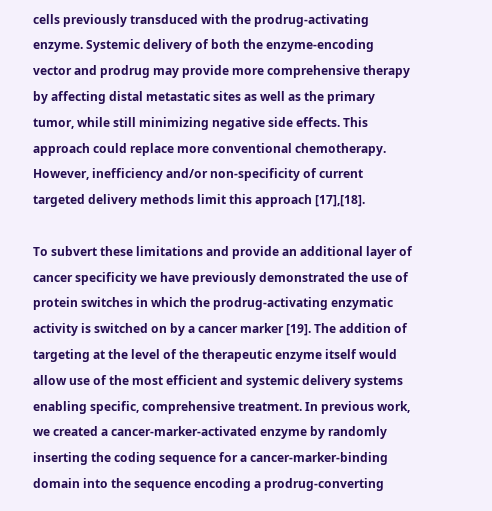cells previously transduced with the prodrug-activating enzyme. Systemic delivery of both the enzyme-encoding vector and prodrug may provide more comprehensive therapy by affecting distal metastatic sites as well as the primary tumor, while still minimizing negative side effects. This approach could replace more conventional chemotherapy. However, inefficiency and/or non-specificity of current targeted delivery methods limit this approach [17],[18].

To subvert these limitations and provide an additional layer of cancer specificity we have previously demonstrated the use of protein switches in which the prodrug-activating enzymatic activity is switched on by a cancer marker [19]. The addition of targeting at the level of the therapeutic enzyme itself would allow use of the most efficient and systemic delivery systems enabling specific, comprehensive treatment. In previous work, we created a cancer-marker-activated enzyme by randomly inserting the coding sequence for a cancer-marker-binding domain into the sequence encoding a prodrug-converting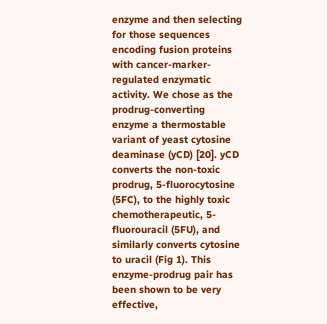enzyme and then selecting for those sequences encoding fusion proteins with cancer-marker-regulated enzymatic activity. We chose as the prodrug-converting enzyme a thermostable variant of yeast cytosine deaminase (yCD) [20]. yCD converts the non-toxic prodrug, 5-fluorocytosine (5FC), to the highly toxic chemotherapeutic, 5-fluorouracil (5FU), and similarly converts cytosine to uracil (Fig 1). This enzyme-prodrug pair has been shown to be very effective,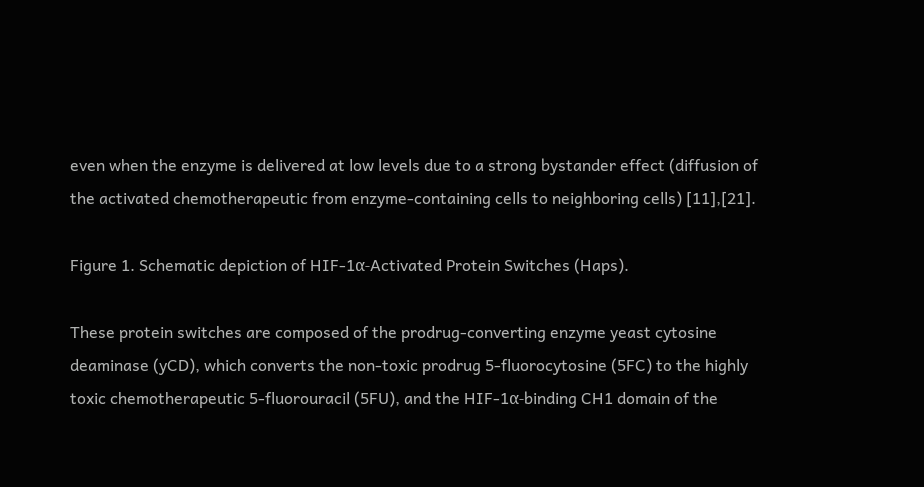even when the enzyme is delivered at low levels due to a strong bystander effect (diffusion of the activated chemotherapeutic from enzyme-containing cells to neighboring cells) [11],[21].

Figure 1. Schematic depiction of HIF-1α-Activated Protein Switches (Haps).

These protein switches are composed of the prodrug-converting enzyme yeast cytosine deaminase (yCD), which converts the non-toxic prodrug 5-fluorocytosine (5FC) to the highly toxic chemotherapeutic 5-fluorouracil (5FU), and the HIF-1α-binding CH1 domain of the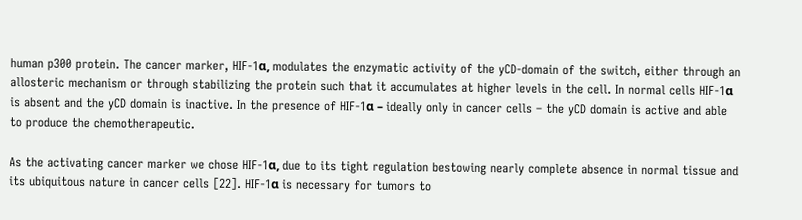human p300 protein. The cancer marker, HIF-1α, modulates the enzymatic activity of the yCD-domain of the switch, either through an allosteric mechanism or through stabilizing the protein such that it accumulates at higher levels in the cell. In normal cells HIF-1α is absent and the yCD domain is inactive. In the presence of HIF-1α – ideally only in cancer cells – the yCD domain is active and able to produce the chemotherapeutic.

As the activating cancer marker we chose HIF-1α, due to its tight regulation bestowing nearly complete absence in normal tissue and its ubiquitous nature in cancer cells [22]. HIF-1α is necessary for tumors to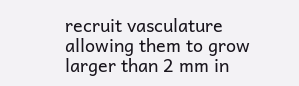recruit vasculature allowing them to grow larger than 2 mm in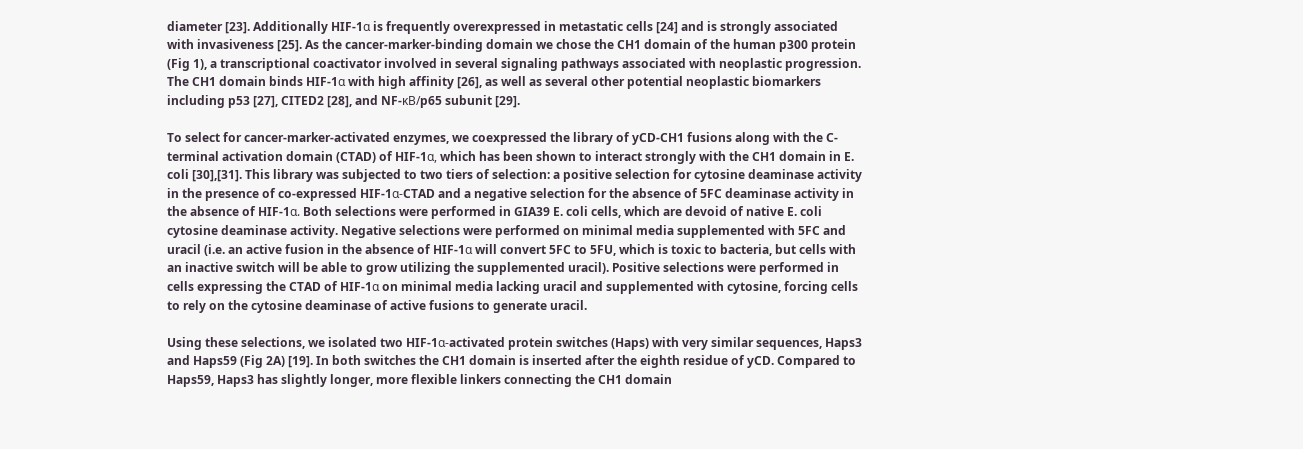diameter [23]. Additionally HIF-1α is frequently overexpressed in metastatic cells [24] and is strongly associated with invasiveness [25]. As the cancer-marker-binding domain we chose the CH1 domain of the human p300 protein (Fig 1), a transcriptional coactivator involved in several signaling pathways associated with neoplastic progression. The CH1 domain binds HIF-1α with high affinity [26], as well as several other potential neoplastic biomarkers including p53 [27], CITED2 [28], and NF-κB/p65 subunit [29].

To select for cancer-marker-activated enzymes, we coexpressed the library of yCD-CH1 fusions along with the C-terminal activation domain (CTAD) of HIF-1α, which has been shown to interact strongly with the CH1 domain in E. coli [30],[31]. This library was subjected to two tiers of selection: a positive selection for cytosine deaminase activity in the presence of co-expressed HIF-1α-CTAD and a negative selection for the absence of 5FC deaminase activity in the absence of HIF-1α. Both selections were performed in GIA39 E. coli cells, which are devoid of native E. coli cytosine deaminase activity. Negative selections were performed on minimal media supplemented with 5FC and uracil (i.e. an active fusion in the absence of HIF-1α will convert 5FC to 5FU, which is toxic to bacteria, but cells with an inactive switch will be able to grow utilizing the supplemented uracil). Positive selections were performed in cells expressing the CTAD of HIF-1α on minimal media lacking uracil and supplemented with cytosine, forcing cells to rely on the cytosine deaminase of active fusions to generate uracil.

Using these selections, we isolated two HIF-1α-activated protein switches (Haps) with very similar sequences, Haps3 and Haps59 (Fig 2A) [19]. In both switches the CH1 domain is inserted after the eighth residue of yCD. Compared to Haps59, Haps3 has slightly longer, more flexible linkers connecting the CH1 domain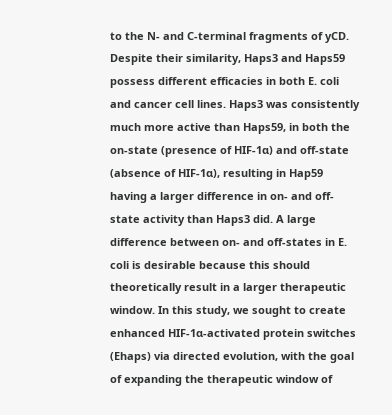to the N- and C-terminal fragments of yCD. Despite their similarity, Haps3 and Haps59 possess different efficacies in both E. coli and cancer cell lines. Haps3 was consistently much more active than Haps59, in both the on-state (presence of HIF-1α) and off-state (absence of HIF-1α), resulting in Hap59 having a larger difference in on- and off-state activity than Haps3 did. A large difference between on- and off-states in E. coli is desirable because this should theoretically result in a larger therapeutic window. In this study, we sought to create enhanced ΗIF-1α-activated protein switches (Ehaps) via directed evolution, with the goal of expanding the therapeutic window of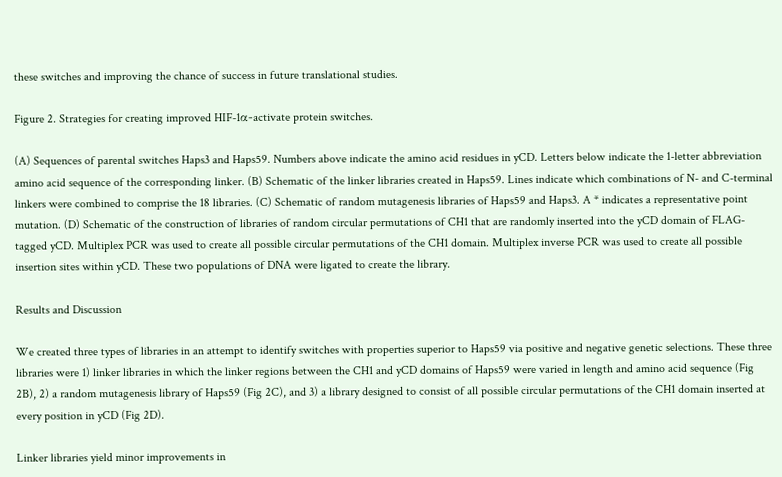these switches and improving the chance of success in future translational studies.

Figure 2. Strategies for creating improved HIF-1α-activate protein switches.

(A) Sequences of parental switches Haps3 and Haps59. Numbers above indicate the amino acid residues in yCD. Letters below indicate the 1-letter abbreviation amino acid sequence of the corresponding linker. (B) Schematic of the linker libraries created in Haps59. Lines indicate which combinations of N- and C-terminal linkers were combined to comprise the 18 libraries. (C) Schematic of random mutagenesis libraries of Haps59 and Haps3. A * indicates a representative point mutation. (D) Schematic of the construction of libraries of random circular permutations of CH1 that are randomly inserted into the yCD domain of FLAG-tagged yCD. Multiplex PCR was used to create all possible circular permutations of the CH1 domain. Multiplex inverse PCR was used to create all possible insertion sites within yCD. These two populations of DNA were ligated to create the library.

Results and Discussion

We created three types of libraries in an attempt to identify switches with properties superior to Haps59 via positive and negative genetic selections. These three libraries were 1) linker libraries in which the linker regions between the CH1 and yCD domains of Haps59 were varied in length and amino acid sequence (Fig 2B), 2) a random mutagenesis library of Haps59 (Fig 2C), and 3) a library designed to consist of all possible circular permutations of the CH1 domain inserted at every position in yCD (Fig 2D).

Linker libraries yield minor improvements in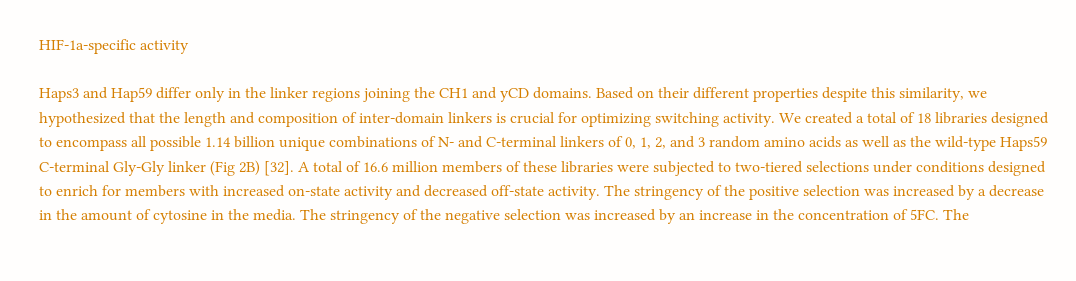HIF-1a-specific activity

Haps3 and Hap59 differ only in the linker regions joining the CH1 and yCD domains. Based on their different properties despite this similarity, we hypothesized that the length and composition of inter-domain linkers is crucial for optimizing switching activity. We created a total of 18 libraries designed to encompass all possible 1.14 billion unique combinations of N- and C-terminal linkers of 0, 1, 2, and 3 random amino acids as well as the wild-type Haps59 C-terminal Gly-Gly linker (Fig 2B) [32]. A total of 16.6 million members of these libraries were subjected to two-tiered selections under conditions designed to enrich for members with increased on-state activity and decreased off-state activity. The stringency of the positive selection was increased by a decrease in the amount of cytosine in the media. The stringency of the negative selection was increased by an increase in the concentration of 5FC. The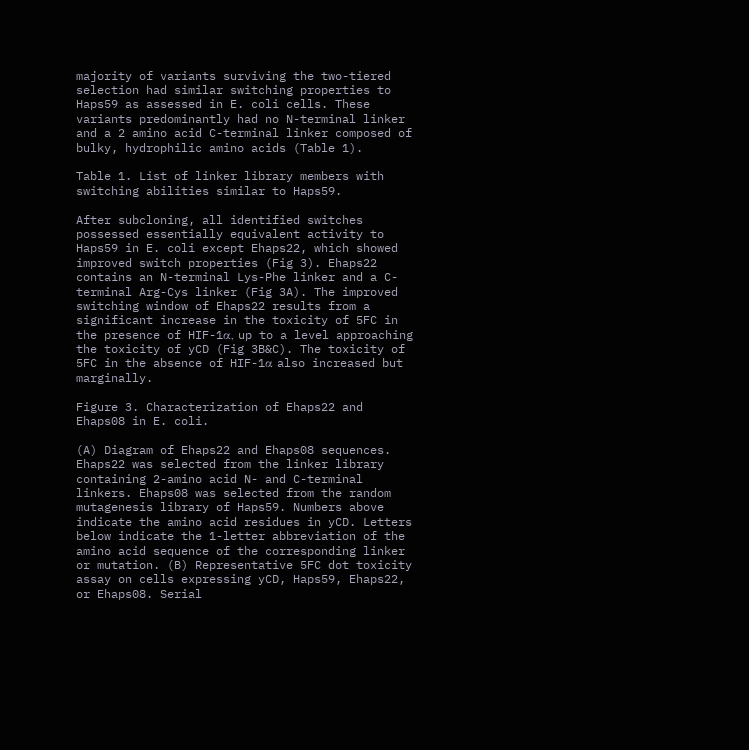majority of variants surviving the two-tiered selection had similar switching properties to Haps59 as assessed in E. coli cells. These variants predominantly had no N-terminal linker and a 2 amino acid C-terminal linker composed of bulky, hydrophilic amino acids (Table 1).

Table 1. List of linker library members with switching abilities similar to Haps59.

After subcloning, all identified switches possessed essentially equivalent activity to Haps59 in E. coli except Ehaps22, which showed improved switch properties (Fig 3). Ehaps22 contains an N-terminal Lys-Phe linker and a C-terminal Arg-Cys linker (Fig 3A). The improved switching window of Ehaps22 results from a significant increase in the toxicity of 5FC in the presence of HIF-1α, up to a level approaching the toxicity of yCD (Fig 3B&C). The toxicity of 5FC in the absence of HIF-1α also increased but marginally.

Figure 3. Characterization of Ehaps22 and Ehaps08 in E. coli.

(A) Diagram of Ehaps22 and Ehaps08 sequences. Ehaps22 was selected from the linker library containing 2-amino acid N- and C-terminal linkers. Ehaps08 was selected from the random mutagenesis library of Haps59. Numbers above indicate the amino acid residues in yCD. Letters below indicate the 1-letter abbreviation of the amino acid sequence of the corresponding linker or mutation. (B) Representative 5FC dot toxicity assay on cells expressing yCD, Haps59, Ehaps22, or Ehaps08. Serial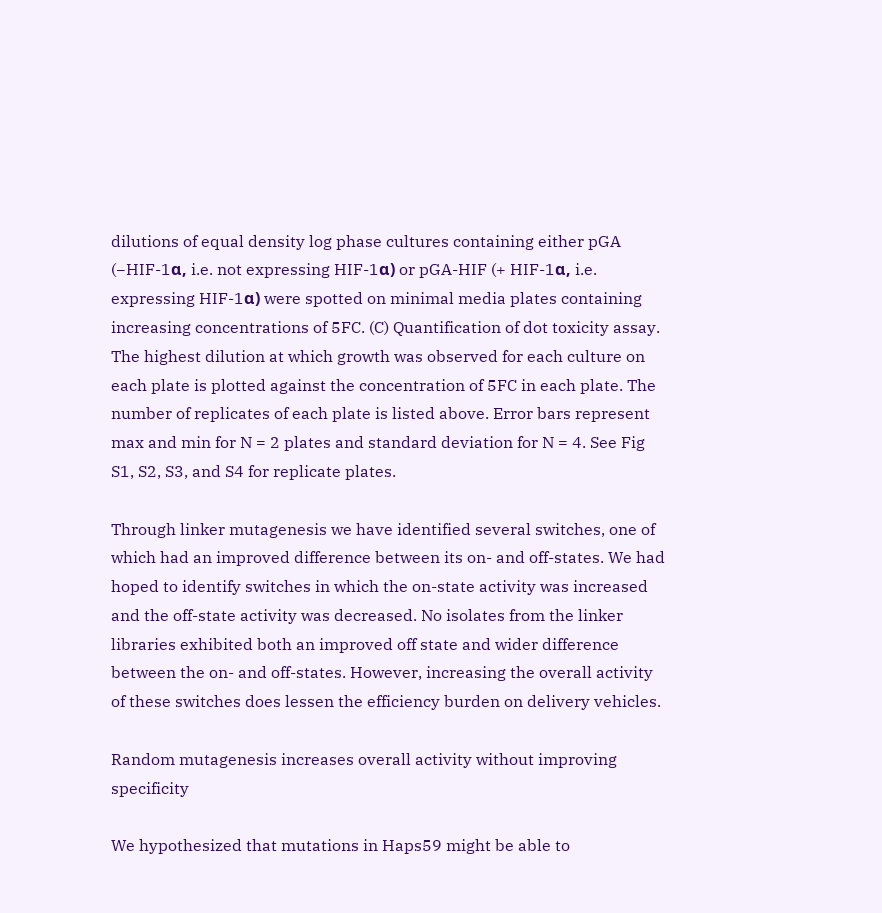dilutions of equal density log phase cultures containing either pGA (−HIF-1α, i.e. not expressing HIF-1α) or pGA-HIF (+ HIF-1α, i.e. expressing HIF-1α) were spotted on minimal media plates containing increasing concentrations of 5FC. (C) Quantification of dot toxicity assay. The highest dilution at which growth was observed for each culture on each plate is plotted against the concentration of 5FC in each plate. The number of replicates of each plate is listed above. Error bars represent max and min for N = 2 plates and standard deviation for N = 4. See Fig S1, S2, S3, and S4 for replicate plates.

Through linker mutagenesis we have identified several switches, one of which had an improved difference between its on- and off-states. We had hoped to identify switches in which the on-state activity was increased and the off-state activity was decreased. No isolates from the linker libraries exhibited both an improved off state and wider difference between the on- and off-states. However, increasing the overall activity of these switches does lessen the efficiency burden on delivery vehicles.

Random mutagenesis increases overall activity without improving specificity

We hypothesized that mutations in Haps59 might be able to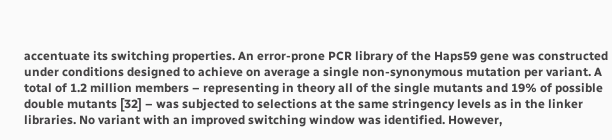accentuate its switching properties. An error-prone PCR library of the Haps59 gene was constructed under conditions designed to achieve on average a single non-synonymous mutation per variant. A total of 1.2 million members – representing in theory all of the single mutants and 19% of possible double mutants [32] – was subjected to selections at the same stringency levels as in the linker libraries. No variant with an improved switching window was identified. However,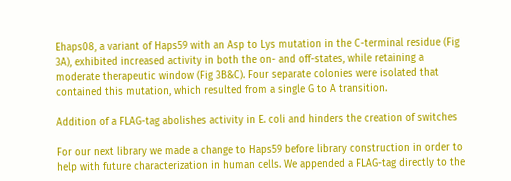Ehaps08, a variant of Haps59 with an Asp to Lys mutation in the C-terminal residue (Fig 3A), exhibited increased activity in both the on- and off-states, while retaining a moderate therapeutic window (Fig 3B&C). Four separate colonies were isolated that contained this mutation, which resulted from a single G to A transition.

Addition of a FLAG-tag abolishes activity in E. coli and hinders the creation of switches

For our next library we made a change to Haps59 before library construction in order to help with future characterization in human cells. We appended a FLAG-tag directly to the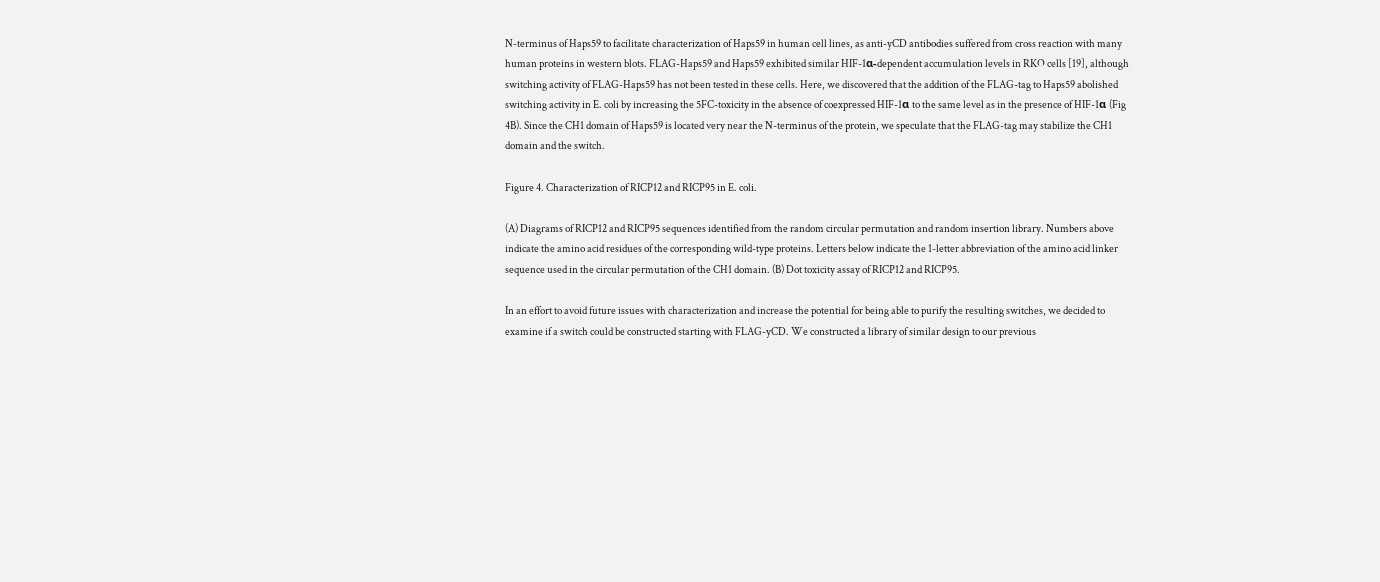N-terminus of Haps59 to facilitate characterization of Haps59 in human cell lines, as anti-yCD antibodies suffered from cross reaction with many human proteins in western blots. FLAG-Haps59 and Haps59 exhibited similar HIF-1α-dependent accumulation levels in RKO cells [19], although switching activity of FLAG-Haps59 has not been tested in these cells. Here, we discovered that the addition of the FLAG-tag to Haps59 abolished switching activity in E. coli by increasing the 5FC-toxicity in the absence of coexpressed HIF-1α to the same level as in the presence of HIF-1α (Fig 4B). Since the CH1 domain of Haps59 is located very near the N-terminus of the protein, we speculate that the FLAG-tag may stabilize the CH1 domain and the switch.

Figure 4. Characterization of RICP12 and RICP95 in E. coli.

(A) Diagrams of RICP12 and RICP95 sequences identified from the random circular permutation and random insertion library. Numbers above indicate the amino acid residues of the corresponding wild-type proteins. Letters below indicate the 1-letter abbreviation of the amino acid linker sequence used in the circular permutation of the CH1 domain. (B) Dot toxicity assay of RICP12 and RICP95.

In an effort to avoid future issues with characterization and increase the potential for being able to purify the resulting switches, we decided to examine if a switch could be constructed starting with FLAG-yCD. We constructed a library of similar design to our previous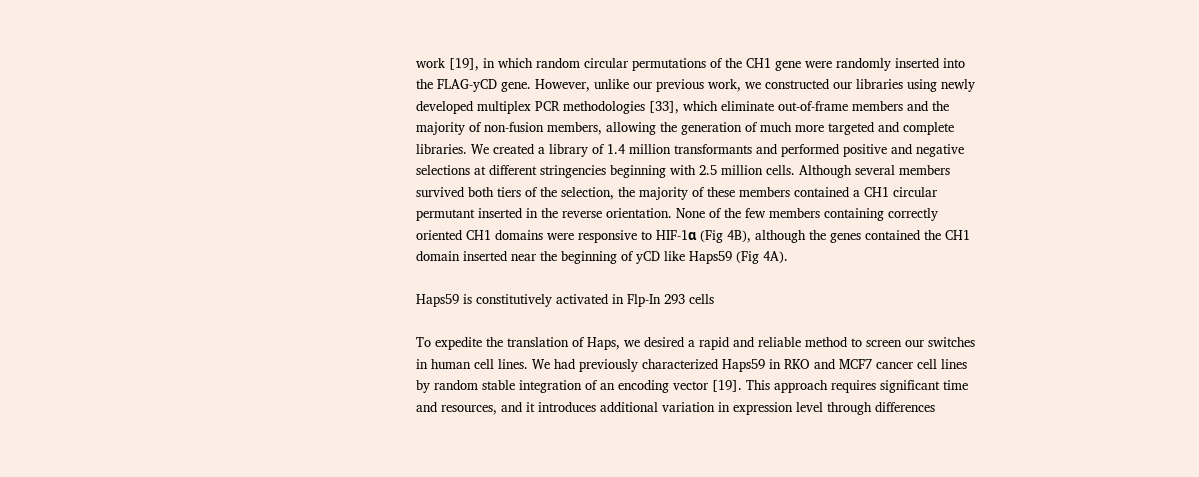work [19], in which random circular permutations of the CH1 gene were randomly inserted into the FLAG-yCD gene. However, unlike our previous work, we constructed our libraries using newly developed multiplex PCR methodologies [33], which eliminate out-of-frame members and the majority of non-fusion members, allowing the generation of much more targeted and complete libraries. We created a library of 1.4 million transformants and performed positive and negative selections at different stringencies beginning with 2.5 million cells. Although several members survived both tiers of the selection, the majority of these members contained a CH1 circular permutant inserted in the reverse orientation. None of the few members containing correctly oriented CH1 domains were responsive to HIF-1α (Fig 4B), although the genes contained the CH1 domain inserted near the beginning of yCD like Haps59 (Fig 4A).

Haps59 is constitutively activated in Flp-In 293 cells

To expedite the translation of Haps, we desired a rapid and reliable method to screen our switches in human cell lines. We had previously characterized Haps59 in RKO and MCF7 cancer cell lines by random stable integration of an encoding vector [19]. This approach requires significant time and resources, and it introduces additional variation in expression level through differences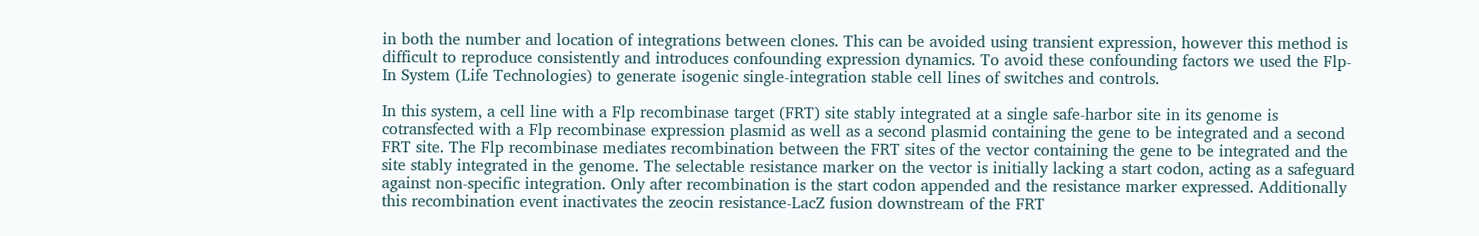in both the number and location of integrations between clones. This can be avoided using transient expression, however this method is difficult to reproduce consistently and introduces confounding expression dynamics. To avoid these confounding factors we used the Flp-In System (Life Technologies) to generate isogenic single-integration stable cell lines of switches and controls.

In this system, a cell line with a Flp recombinase target (FRT) site stably integrated at a single safe-harbor site in its genome is cotransfected with a Flp recombinase expression plasmid as well as a second plasmid containing the gene to be integrated and a second FRT site. The Flp recombinase mediates recombination between the FRT sites of the vector containing the gene to be integrated and the site stably integrated in the genome. The selectable resistance marker on the vector is initially lacking a start codon, acting as a safeguard against non-specific integration. Only after recombination is the start codon appended and the resistance marker expressed. Additionally this recombination event inactivates the zeocin resistance-LacZ fusion downstream of the FRT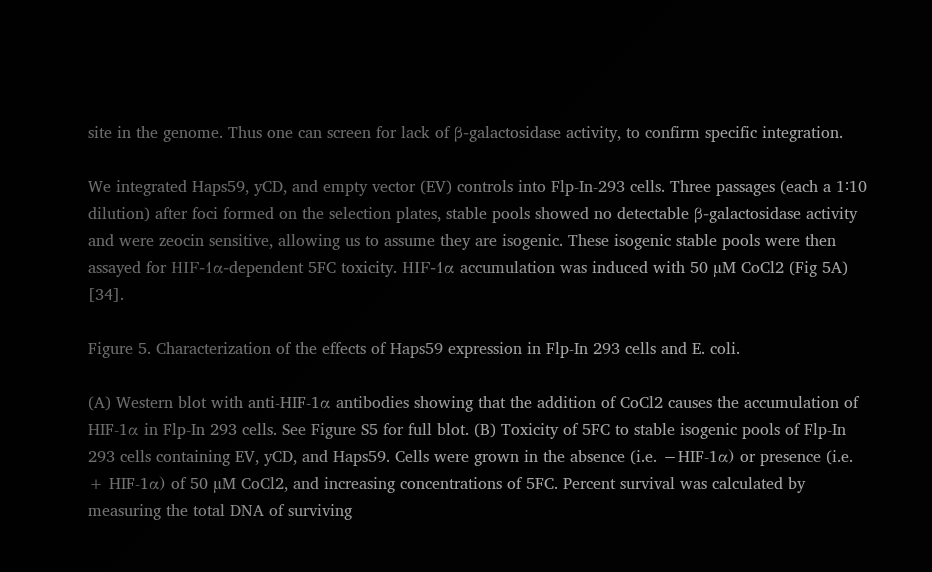site in the genome. Thus one can screen for lack of β-galactosidase activity, to confirm specific integration.

We integrated Haps59, yCD, and empty vector (EV) controls into Flp-In-293 cells. Three passages (each a 1∶10 dilution) after foci formed on the selection plates, stable pools showed no detectable β-galactosidase activity and were zeocin sensitive, allowing us to assume they are isogenic. These isogenic stable pools were then assayed for ΗIF-1α-dependent 5FC toxicity. ΗIF-1α accumulation was induced with 50 µM CoCl2 (Fig 5A) [34].

Figure 5. Characterization of the effects of Haps59 expression in Flp-In 293 cells and E. coli.

(A) Western blot with anti-HIF-1α antibodies showing that the addition of CoCl2 causes the accumulation of HIF-1α in Flp-In 293 cells. See Figure S5 for full blot. (B) Toxicity of 5FC to stable isogenic pools of Flp-In 293 cells containing EV, yCD, and Haps59. Cells were grown in the absence (i.e. −HIF-1α) or presence (i.e. + HIF-1α) of 50 µM CoCl2, and increasing concentrations of 5FC. Percent survival was calculated by measuring the total DNA of surviving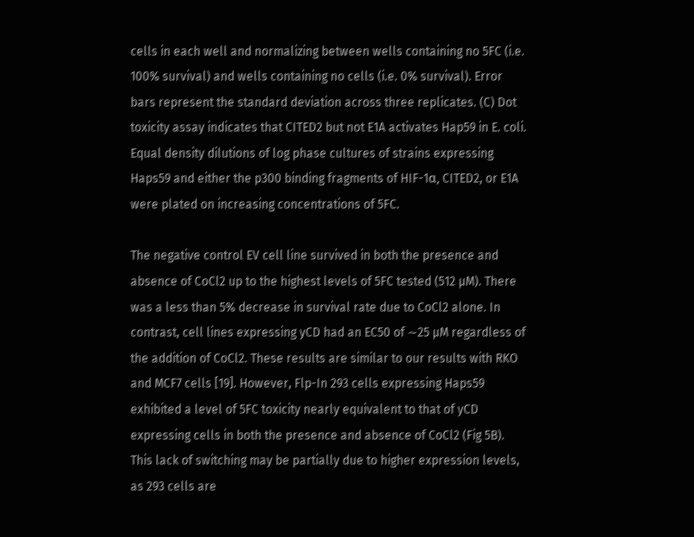cells in each well and normalizing between wells containing no 5FC (i.e. 100% survival) and wells containing no cells (i.e. 0% survival). Error bars represent the standard deviation across three replicates. (C) Dot toxicity assay indicates that CITED2 but not E1A activates Hap59 in E. coli. Equal density dilutions of log phase cultures of strains expressing Haps59 and either the p300 binding fragments of HIF-1α, CITED2, or E1A were plated on increasing concentrations of 5FC.

The negative control EV cell line survived in both the presence and absence of CoCl2 up to the highest levels of 5FC tested (512 µM). There was a less than 5% decrease in survival rate due to CoCl2 alone. In contrast, cell lines expressing yCD had an EC50 of ∼25 µM regardless of the addition of CoCl2. These results are similar to our results with RKO and MCF7 cells [19]. However, Flp-In 293 cells expressing Haps59 exhibited a level of 5FC toxicity nearly equivalent to that of yCD expressing cells in both the presence and absence of CoCl2 (Fig 5B). This lack of switching may be partially due to higher expression levels, as 293 cells are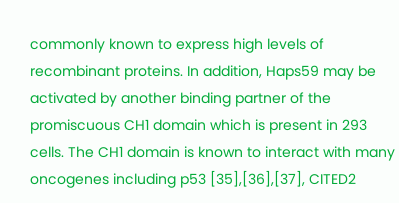commonly known to express high levels of recombinant proteins. In addition, Haps59 may be activated by another binding partner of the promiscuous CH1 domain which is present in 293 cells. The CH1 domain is known to interact with many oncogenes including p53 [35],[36],[37], CITED2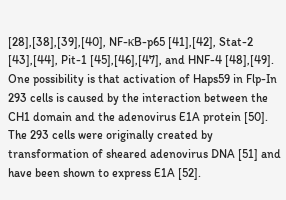[28],[38],[39],[40], NF-κB-p65 [41],[42], Stat-2 [43],[44], Pit-1 [45],[46],[47], and HNF-4 [48],[49]. One possibility is that activation of Haps59 in Flp-In 293 cells is caused by the interaction between the CH1 domain and the adenovirus E1A protein [50]. The 293 cells were originally created by transformation of sheared adenovirus DNA [51] and have been shown to express E1A [52].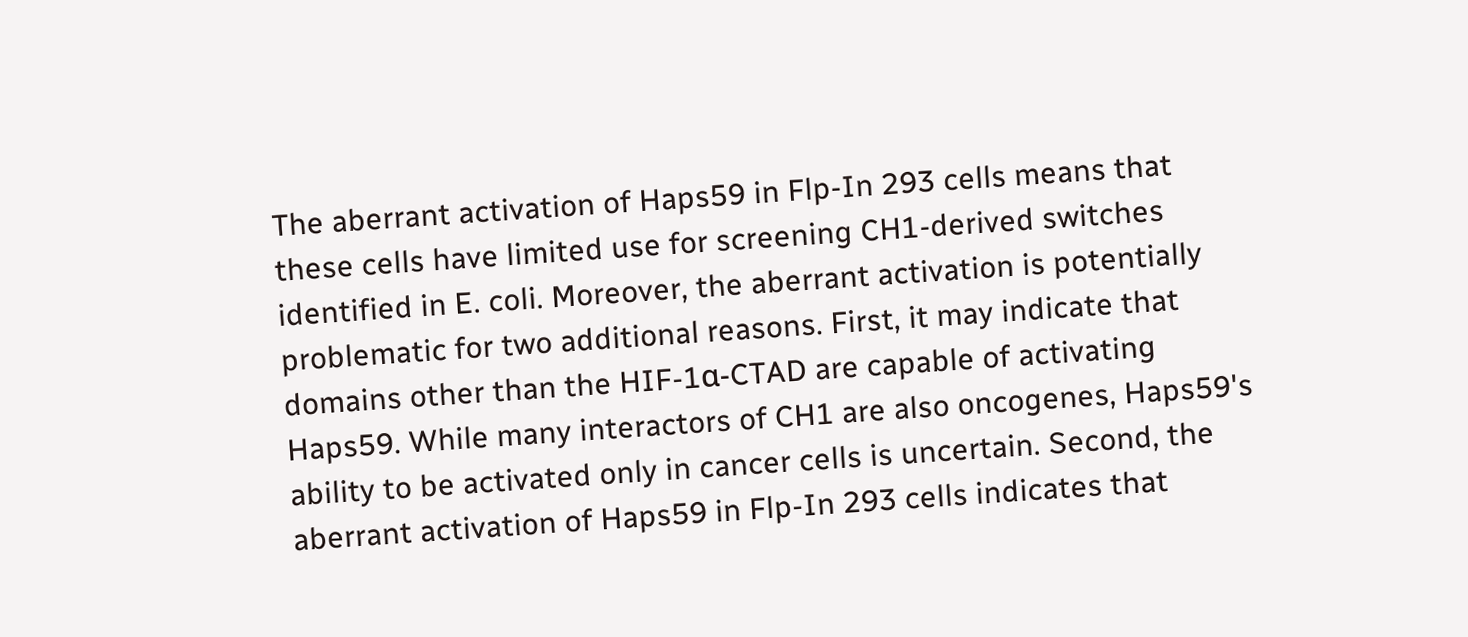The aberrant activation of Haps59 in Flp-In 293 cells means that these cells have limited use for screening CH1-derived switches identified in E. coli. Moreover, the aberrant activation is potentially problematic for two additional reasons. First, it may indicate that domains other than the HIF-1α-CTAD are capable of activating Haps59. While many interactors of CH1 are also oncogenes, Haps59's ability to be activated only in cancer cells is uncertain. Second, the aberrant activation of Haps59 in Flp-In 293 cells indicates that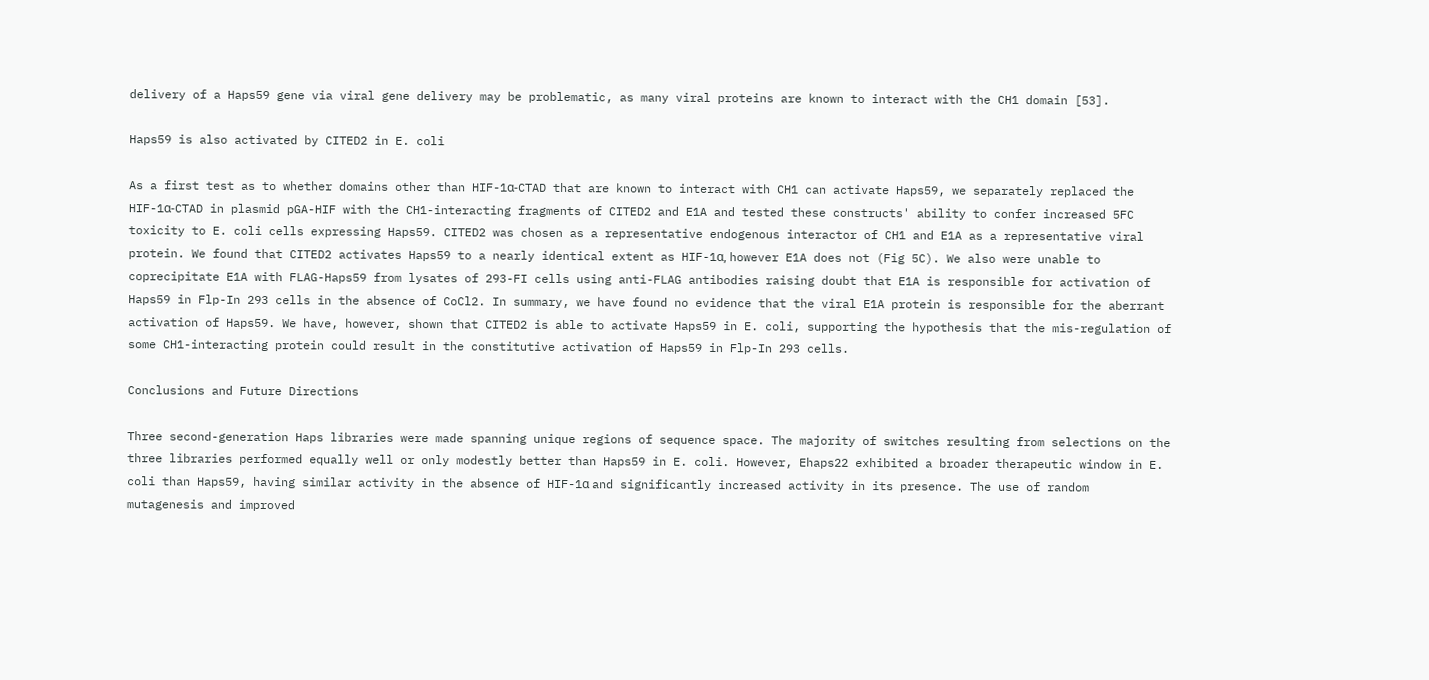delivery of a Haps59 gene via viral gene delivery may be problematic, as many viral proteins are known to interact with the CH1 domain [53].

Haps59 is also activated by CITED2 in E. coli

As a first test as to whether domains other than HIF-1α-CTAD that are known to interact with CH1 can activate Haps59, we separately replaced the HIF-1α-CTAD in plasmid pGA-HIF with the CH1-interacting fragments of CITED2 and E1A and tested these constructs' ability to confer increased 5FC toxicity to E. coli cells expressing Haps59. CITED2 was chosen as a representative endogenous interactor of CH1 and E1A as a representative viral protein. We found that CITED2 activates Haps59 to a nearly identical extent as HIF-1α, however E1A does not (Fig 5C). We also were unable to coprecipitate E1A with FLAG-Haps59 from lysates of 293-FI cells using anti-FLAG antibodies raising doubt that E1A is responsible for activation of Haps59 in Flp-In 293 cells in the absence of CoCl2. In summary, we have found no evidence that the viral E1A protein is responsible for the aberrant activation of Haps59. We have, however, shown that CITED2 is able to activate Haps59 in E. coli, supporting the hypothesis that the mis-regulation of some CH1-interacting protein could result in the constitutive activation of Haps59 in Flp-In 293 cells.

Conclusions and Future Directions

Three second-generation Haps libraries were made spanning unique regions of sequence space. The majority of switches resulting from selections on the three libraries performed equally well or only modestly better than Haps59 in E. coli. However, Ehaps22 exhibited a broader therapeutic window in E. coli than Haps59, having similar activity in the absence of HIF-1α and significantly increased activity in its presence. The use of random mutagenesis and improved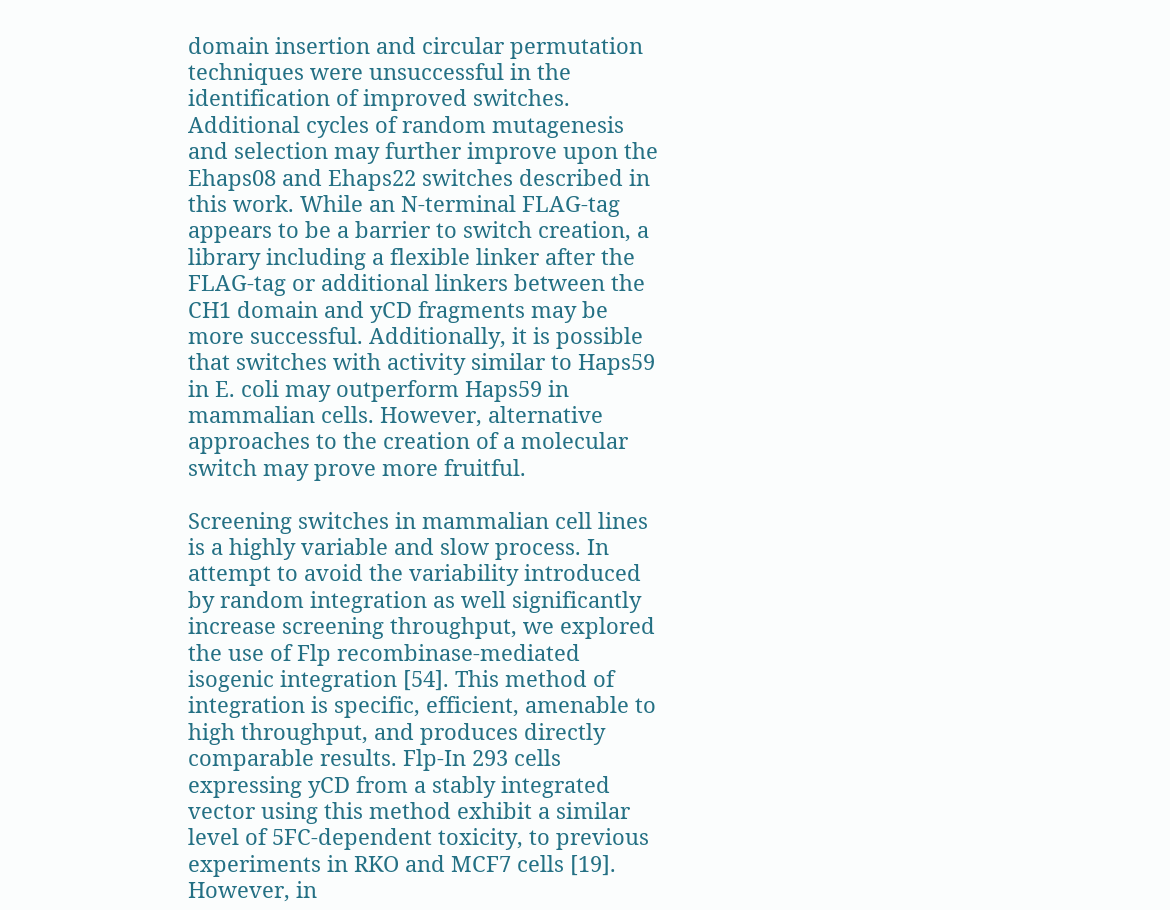domain insertion and circular permutation techniques were unsuccessful in the identification of improved switches. Additional cycles of random mutagenesis and selection may further improve upon the Ehaps08 and Ehaps22 switches described in this work. While an N-terminal FLAG-tag appears to be a barrier to switch creation, a library including a flexible linker after the FLAG-tag or additional linkers between the CH1 domain and yCD fragments may be more successful. Additionally, it is possible that switches with activity similar to Haps59 in E. coli may outperform Haps59 in mammalian cells. However, alternative approaches to the creation of a molecular switch may prove more fruitful.

Screening switches in mammalian cell lines is a highly variable and slow process. In attempt to avoid the variability introduced by random integration as well significantly increase screening throughput, we explored the use of Flp recombinase-mediated isogenic integration [54]. This method of integration is specific, efficient, amenable to high throughput, and produces directly comparable results. Flp-In 293 cells expressing yCD from a stably integrated vector using this method exhibit a similar level of 5FC-dependent toxicity, to previous experiments in RKO and MCF7 cells [19]. However, in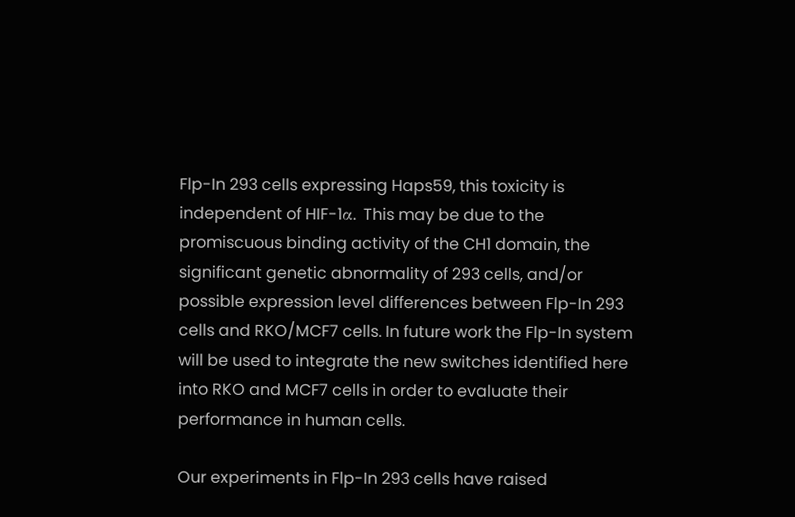Flp-In 293 cells expressing Haps59, this toxicity is independent of HIF-1α. This may be due to the promiscuous binding activity of the CH1 domain, the significant genetic abnormality of 293 cells, and/or possible expression level differences between Flp-In 293 cells and RKO/MCF7 cells. In future work the Flp-In system will be used to integrate the new switches identified here into RKO and MCF7 cells in order to evaluate their performance in human cells.

Our experiments in Flp-In 293 cells have raised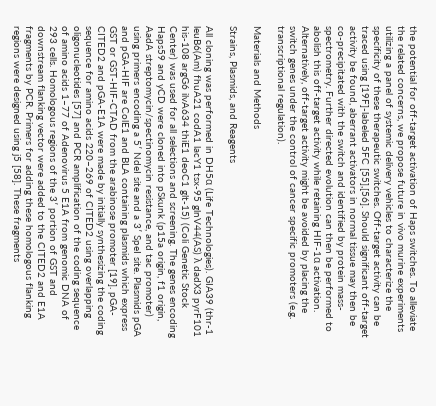the potential for off-target activation of Haps switches. To alleviate the related concerns, we propose future in vivo murine experiments utilizing a panel of systemic delivery vehicles to characterize the specificity of these therapeutic switches. Off-target activity can be traced using [19F]-labeled 5FC [55],[56]. Should significant off-target activity be found, aberrant activators in normal tissue may then be co-precipitated with the switch and identified by protein mass-spectrometry. Further directed evolution can then be performed to abolish this off-target activity while retaining HIF-1α activation. Alternatively, off-target activity might be avoided by placing the switch genes under the control of cancer specific promoters (e.g. transcriptional regulation).

Materials and Methods

Strains, Plasmids, and Reagents

All cloning was performed in DH5α (Life Technologies). GIA39 (thr-1 leuB6(Am) fhuA21 codA1 lacY1 tsx-95 glnV44(AS) λ dadX3 pyrF101 his-108 argG6 ilvA634 thiE1 deoC1 glt-15) (Coli Genetic Stock Center) was used for all selections and screening. The genes encoding Haps59 and yCD were cloned into pSkunk (p15a origin, f1 origin, AadA streptomycin/spectinomycin resistance, and tac promoter) using primers encoding a 5′ NdeI site and a 3′ SpeI site. Plasmids pGA and pGA-HIF are ColE1 and BLA containing plasmids which express GST or GST-HIF-CTAD from the arabinose promoter [19]. pGA-CITED2 and pGA-E1A were made by initially synthesizing the coding sequence for amino acids 220–269 of CITED2 using overlapping oligonucleotides [57] and PCR amplification of the coding sequence of amino acids 1–77 of Adenovirus 5 E1A from genomic DNA of 293 cells. Homologous regions of the 3′ portion of GST and downstream flanking vector were added to the CITED2 and E1A fragments by PCR. Primers for adding these homologous flanking regions were designed using j5 [58]. These fragments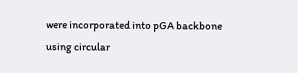were incorporated into pGA backbone using circular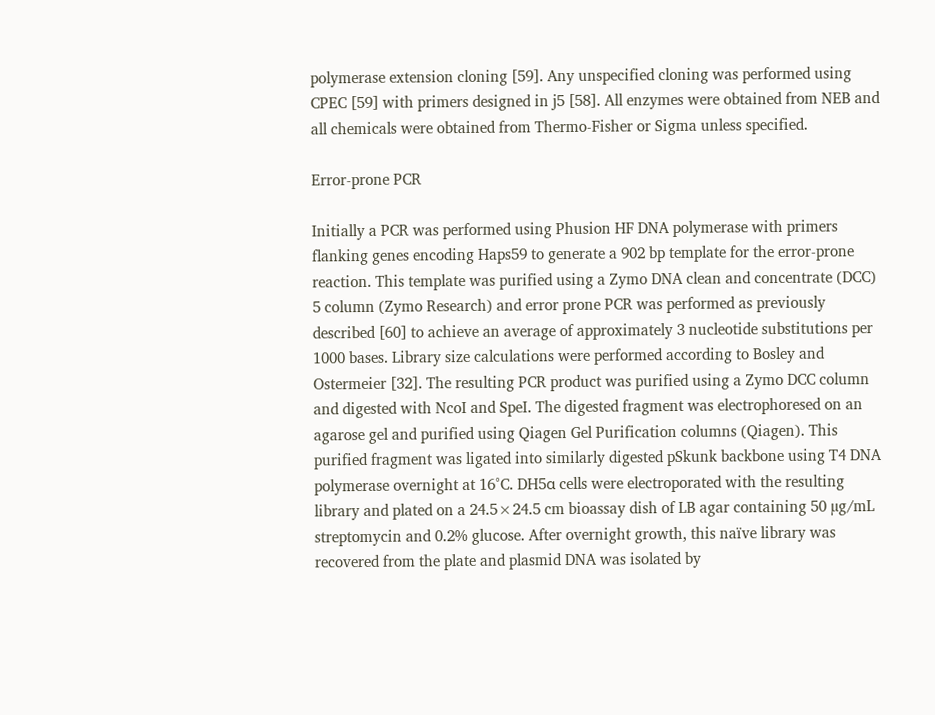polymerase extension cloning [59]. Any unspecified cloning was performed using CPEC [59] with primers designed in j5 [58]. All enzymes were obtained from NEB and all chemicals were obtained from Thermo-Fisher or Sigma unless specified.

Error-prone PCR

Initially a PCR was performed using Phusion HF DNA polymerase with primers flanking genes encoding Haps59 to generate a 902 bp template for the error-prone reaction. This template was purified using a Zymo DNA clean and concentrate (DCC) 5 column (Zymo Research) and error prone PCR was performed as previously described [60] to achieve an average of approximately 3 nucleotide substitutions per 1000 bases. Library size calculations were performed according to Bosley and Ostermeier [32]. The resulting PCR product was purified using a Zymo DCC column and digested with NcoI and SpeI. The digested fragment was electrophoresed on an agarose gel and purified using Qiagen Gel Purification columns (Qiagen). This purified fragment was ligated into similarly digested pSkunk backbone using T4 DNA polymerase overnight at 16°C. DH5α cells were electroporated with the resulting library and plated on a 24.5×24.5 cm bioassay dish of LB agar containing 50 µg/mL streptomycin and 0.2% glucose. After overnight growth, this naïve library was recovered from the plate and plasmid DNA was isolated by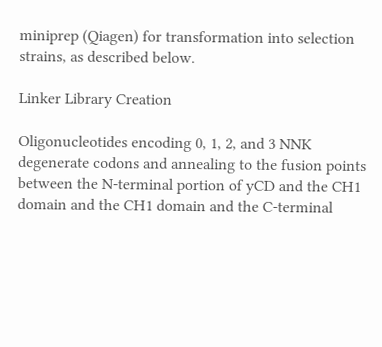miniprep (Qiagen) for transformation into selection strains, as described below.

Linker Library Creation

Oligonucleotides encoding 0, 1, 2, and 3 NNK degenerate codons and annealing to the fusion points between the N-terminal portion of yCD and the CH1 domain and the CH1 domain and the C-terminal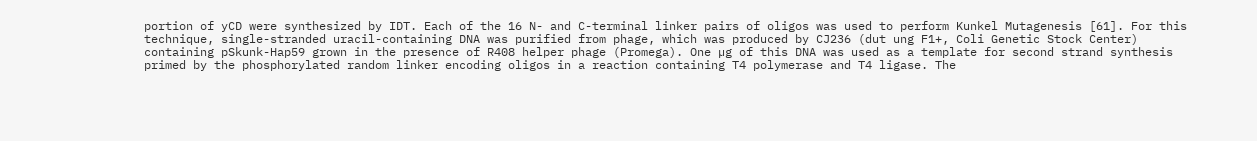portion of yCD were synthesized by IDT. Each of the 16 N- and C-terminal linker pairs of oligos was used to perform Kunkel Mutagenesis [61]. For this technique, single-stranded uracil-containing DNA was purified from phage, which was produced by CJ236 (dut ung F1+, Coli Genetic Stock Center) containing pSkunk-Hap59 grown in the presence of R408 helper phage (Promega). One µg of this DNA was used as a template for second strand synthesis primed by the phosphorylated random linker encoding oligos in a reaction containing T4 polymerase and T4 ligase. The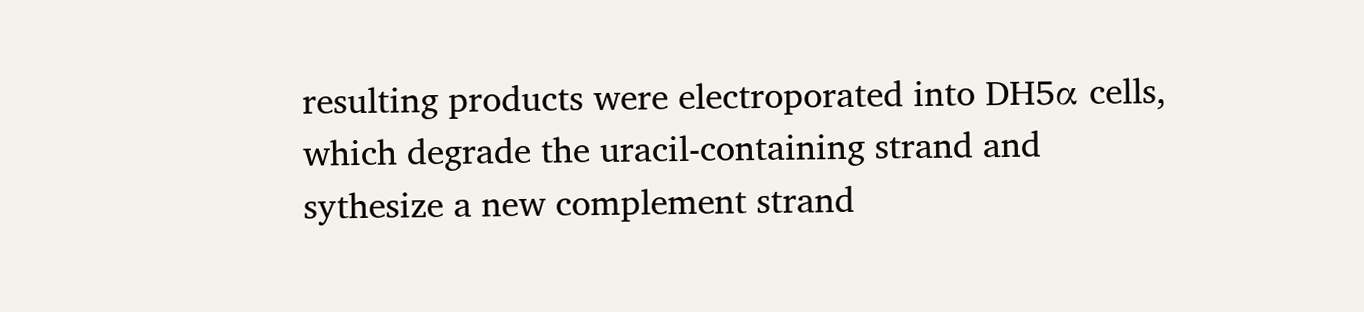resulting products were electroporated into DH5α cells, which degrade the uracil-containing strand and sythesize a new complement strand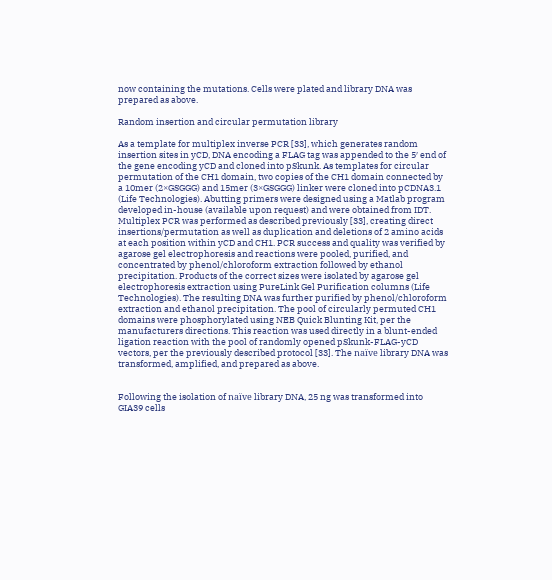now containing the mutations. Cells were plated and library DNA was prepared as above.

Random insertion and circular permutation library

As a template for multiplex inverse PCR [33], which generates random insertion sites in yCD, DNA encoding a FLAG tag was appended to the 5′ end of the gene encoding yCD and cloned into pSkunk. As templates for circular permutation of the CH1 domain, two copies of the CH1 domain connected by a 10mer (2×GSGGG) and 15mer (3×GSGGG) linker were cloned into pCDNA3.1 (Life Technologies). Abutting primers were designed using a Matlab program developed in-house (available upon request) and were obtained from IDT. Multiplex PCR was performed as described previously [33], creating direct insertions/permutation as well as duplication and deletions of 2 amino acids at each position within yCD and CH1. PCR success and quality was verified by agarose gel electrophoresis and reactions were pooled, purified, and concentrated by phenol/chloroform extraction followed by ethanol precipitation. Products of the correct sizes were isolated by agarose gel electrophoresis extraction using PureLink Gel Purification columns (Life Technologies). The resulting DNA was further purified by phenol/chloroform extraction and ethanol precipitation. The pool of circularly permuted CH1 domains were phosphorylated using NEB Quick Blunting Kit, per the manufacturers directions. This reaction was used directly in a blunt-ended ligation reaction with the pool of randomly opened pSkunk-FLAG-yCD vectors, per the previously described protocol [33]. The naïve library DNA was transformed, amplified, and prepared as above.


Following the isolation of naïve library DNA, 25 ng was transformed into GIA39 cells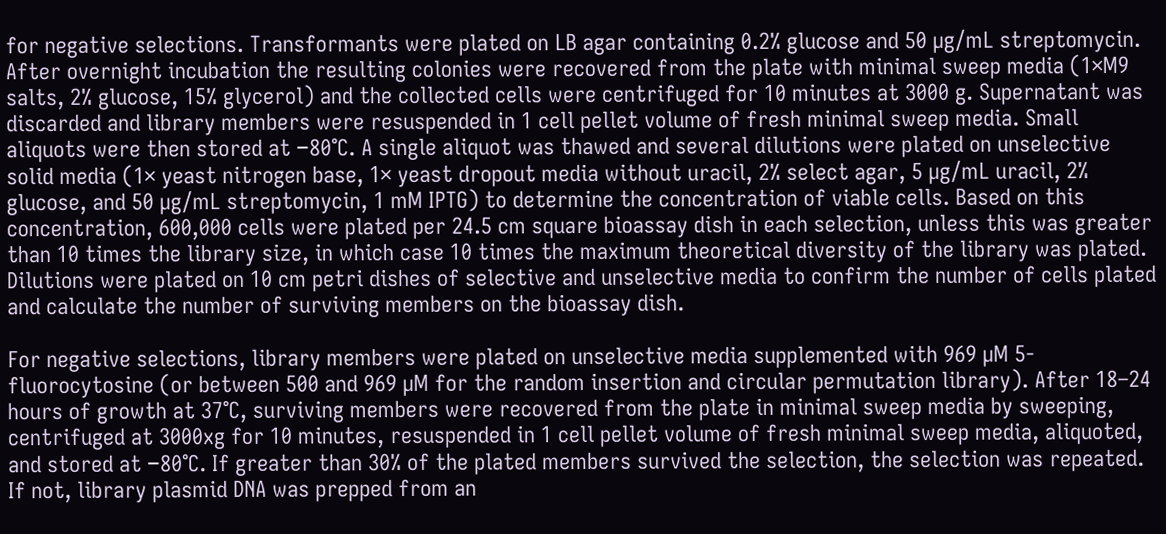for negative selections. Transformants were plated on LB agar containing 0.2% glucose and 50 µg/mL streptomycin. After overnight incubation the resulting colonies were recovered from the plate with minimal sweep media (1×M9 salts, 2% glucose, 15% glycerol) and the collected cells were centrifuged for 10 minutes at 3000 g. Supernatant was discarded and library members were resuspended in 1 cell pellet volume of fresh minimal sweep media. Small aliquots were then stored at −80°C. A single aliquot was thawed and several dilutions were plated on unselective solid media (1× yeast nitrogen base, 1× yeast dropout media without uracil, 2% select agar, 5 µg/mL uracil, 2% glucose, and 50 µg/mL streptomycin, 1 mM IPTG) to determine the concentration of viable cells. Based on this concentration, 600,000 cells were plated per 24.5 cm square bioassay dish in each selection, unless this was greater than 10 times the library size, in which case 10 times the maximum theoretical diversity of the library was plated. Dilutions were plated on 10 cm petri dishes of selective and unselective media to confirm the number of cells plated and calculate the number of surviving members on the bioassay dish.

For negative selections, library members were plated on unselective media supplemented with 969 µM 5-fluorocytosine (or between 500 and 969 µM for the random insertion and circular permutation library). After 18–24 hours of growth at 37°C, surviving members were recovered from the plate in minimal sweep media by sweeping, centrifuged at 3000xg for 10 minutes, resuspended in 1 cell pellet volume of fresh minimal sweep media, aliquoted, and stored at −80°C. If greater than 30% of the plated members survived the selection, the selection was repeated. If not, library plasmid DNA was prepped from an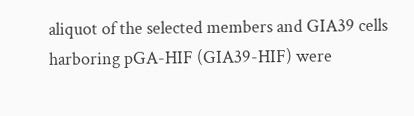aliquot of the selected members and GIA39 cells harboring pGA-HIF (GIA39-HIF) were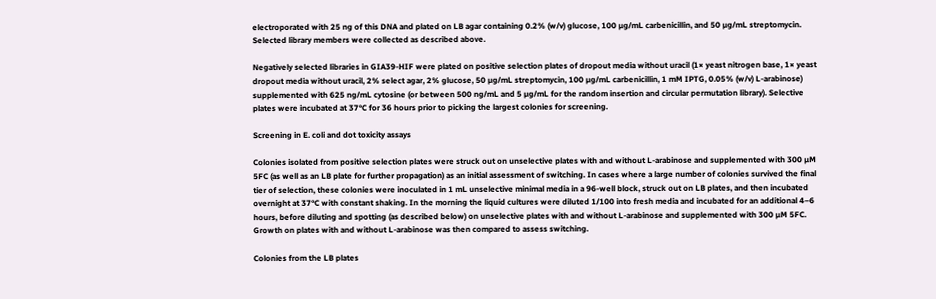electroporated with 25 ng of this DNA and plated on LB agar containing 0.2% (w/v) glucose, 100 µg/mL carbenicillin, and 50 µg/mL streptomycin. Selected library members were collected as described above.

Negatively selected libraries in GIA39-HIF were plated on positive selection plates of dropout media without uracil (1× yeast nitrogen base, 1× yeast dropout media without uracil, 2% select agar, 2% glucose, 50 µg/mL streptomycin, 100 µg/mL carbenicillin, 1 mM IPTG, 0.05% (w/v) L-arabinose) supplemented with 625 ng/mL cytosine (or between 500 ng/mL and 5 µg/mL for the random insertion and circular permutation library). Selective plates were incubated at 37°C for 36 hours prior to picking the largest colonies for screening.

Screening in E. coli and dot toxicity assays

Colonies isolated from positive selection plates were struck out on unselective plates with and without L-arabinose and supplemented with 300 µM 5FC (as well as an LB plate for further propagation) as an initial assessment of switching. In cases where a large number of colonies survived the final tier of selection, these colonies were inoculated in 1 mL unselective minimal media in a 96-well block, struck out on LB plates, and then incubated overnight at 37°C with constant shaking. In the morning the liquid cultures were diluted 1/100 into fresh media and incubated for an additional 4–6 hours, before diluting and spotting (as described below) on unselective plates with and without L-arabinose and supplemented with 300 µM 5FC. Growth on plates with and without L-arabinose was then compared to assess switching.

Colonies from the LB plates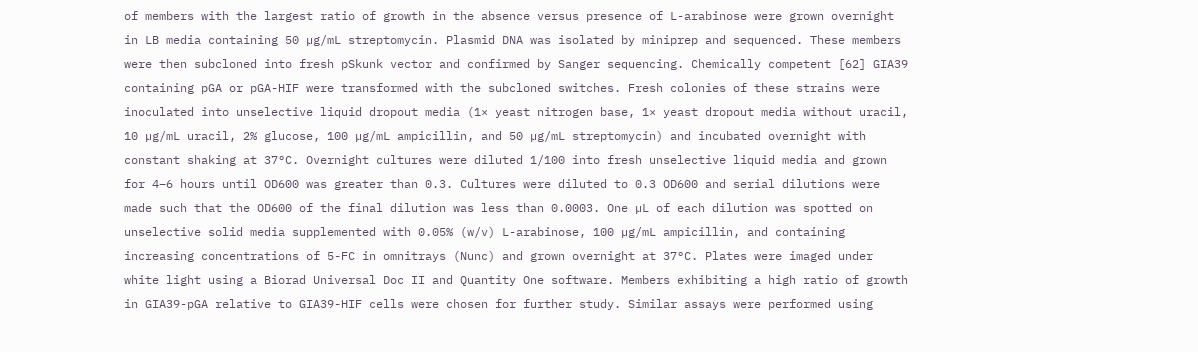of members with the largest ratio of growth in the absence versus presence of L-arabinose were grown overnight in LB media containing 50 µg/mL streptomycin. Plasmid DNA was isolated by miniprep and sequenced. These members were then subcloned into fresh pSkunk vector and confirmed by Sanger sequencing. Chemically competent [62] GIA39 containing pGA or pGA-HIF were transformed with the subcloned switches. Fresh colonies of these strains were inoculated into unselective liquid dropout media (1× yeast nitrogen base, 1× yeast dropout media without uracil, 10 µg/mL uracil, 2% glucose, 100 µg/mL ampicillin, and 50 µg/mL streptomycin) and incubated overnight with constant shaking at 37°C. Overnight cultures were diluted 1/100 into fresh unselective liquid media and grown for 4–6 hours until OD600 was greater than 0.3. Cultures were diluted to 0.3 OD600 and serial dilutions were made such that the OD600 of the final dilution was less than 0.0003. One µL of each dilution was spotted on unselective solid media supplemented with 0.05% (w/v) L-arabinose, 100 µg/mL ampicillin, and containing increasing concentrations of 5-FC in omnitrays (Nunc) and grown overnight at 37°C. Plates were imaged under white light using a Biorad Universal Doc II and Quantity One software. Members exhibiting a high ratio of growth in GIA39-pGA relative to GIA39-HIF cells were chosen for further study. Similar assays were performed using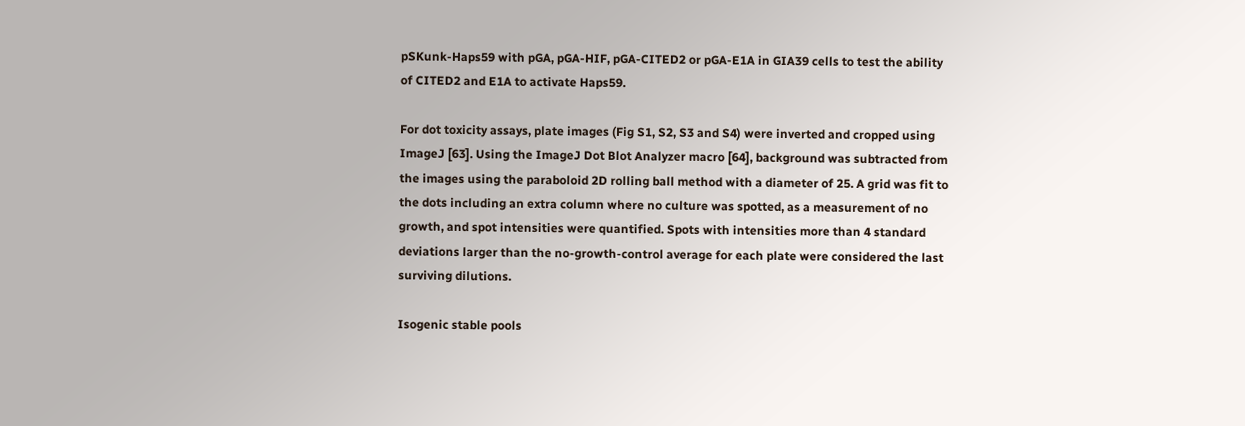pSKunk-Haps59 with pGA, pGA-HIF, pGA-CITED2 or pGA-E1A in GIA39 cells to test the ability of CITED2 and E1A to activate Haps59.

For dot toxicity assays, plate images (Fig S1, S2, S3 and S4) were inverted and cropped using ImageJ [63]. Using the ImageJ Dot Blot Analyzer macro [64], background was subtracted from the images using the paraboloid 2D rolling ball method with a diameter of 25. A grid was fit to the dots including an extra column where no culture was spotted, as a measurement of no growth, and spot intensities were quantified. Spots with intensities more than 4 standard deviations larger than the no-growth-control average for each plate were considered the last surviving dilutions.

Isogenic stable pools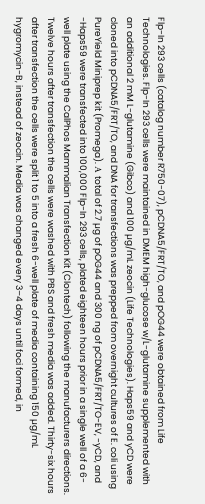Flp-In 293 cells (catalog number R750-07), pCDNA5/FRT/TO, and pOG44 were obtained from Life Technologies. Flp-In 293 cells were maintained in DMEM high-glucose w/L-glutamine supplemented with an additional 2 mM L-glutamine (Gibco) and 100 µg/mL zeocin (Life Technologies). Haps59 and yCD were cloned into pCDNA5/FRT/TO, and DNA for transfections was prepped from overnight cultures of E. coli using PureYield Miniprep kit (Promega). Α total of 2.7 µg of pOG44 and 300 ng of pCDNA5/FRT/TO-EV, -yCD, and -Haps59 were transfected into 100,000 Flp-In 293 cells, plated eighteen hours prior in a single well of a 6-well plate using the CalPhos Mammalian Transfection Kit (Clontech) following the manufacturers directions. Twelve hours after transfection the cells were washed with PBS and fresh media was added. Thirty-six hours after transfection the cells were split 1 to 5 into a fresh 6-well plate of media containing 150 µg/mL hygromycin-B, instead of zeocin. Media was changed every 3–4 days until foci formed, in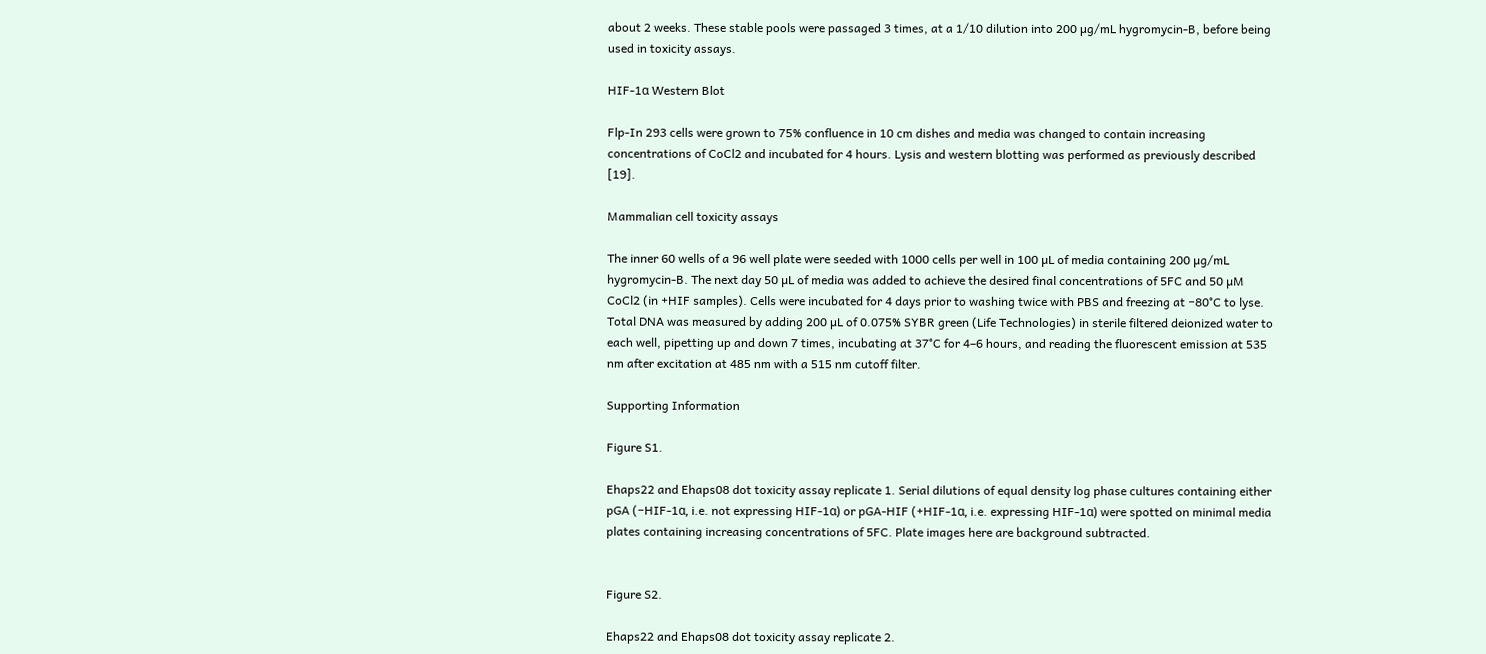about 2 weeks. These stable pools were passaged 3 times, at a 1/10 dilution into 200 µg/mL hygromycin-B, before being used in toxicity assays.

HIF-1α Western Blot

Flp-In 293 cells were grown to 75% confluence in 10 cm dishes and media was changed to contain increasing concentrations of CoCl2 and incubated for 4 hours. Lysis and western blotting was performed as previously described [19].

Mammalian cell toxicity assays

The inner 60 wells of a 96 well plate were seeded with 1000 cells per well in 100 µL of media containing 200 µg/mL hygromycin-B. The next day 50 µL of media was added to achieve the desired final concentrations of 5FC and 50 µM CoCl2 (in +HIF samples). Cells were incubated for 4 days prior to washing twice with PBS and freezing at −80°C to lyse. Total DNA was measured by adding 200 µL of 0.075% SYBR green (Life Technologies) in sterile filtered deionized water to each well, pipetting up and down 7 times, incubating at 37°C for 4–6 hours, and reading the fluorescent emission at 535 nm after excitation at 485 nm with a 515 nm cutoff filter.

Supporting Information

Figure S1.

Ehaps22 and Ehaps08 dot toxicity assay replicate 1. Serial dilutions of equal density log phase cultures containing either pGA (−HIF-1α, i.e. not expressing HIF-1α) or pGA-HIF (+HIF-1α, i.e. expressing HIF-1α) were spotted on minimal media plates containing increasing concentrations of 5FC. Plate images here are background subtracted.


Figure S2.

Ehaps22 and Ehaps08 dot toxicity assay replicate 2.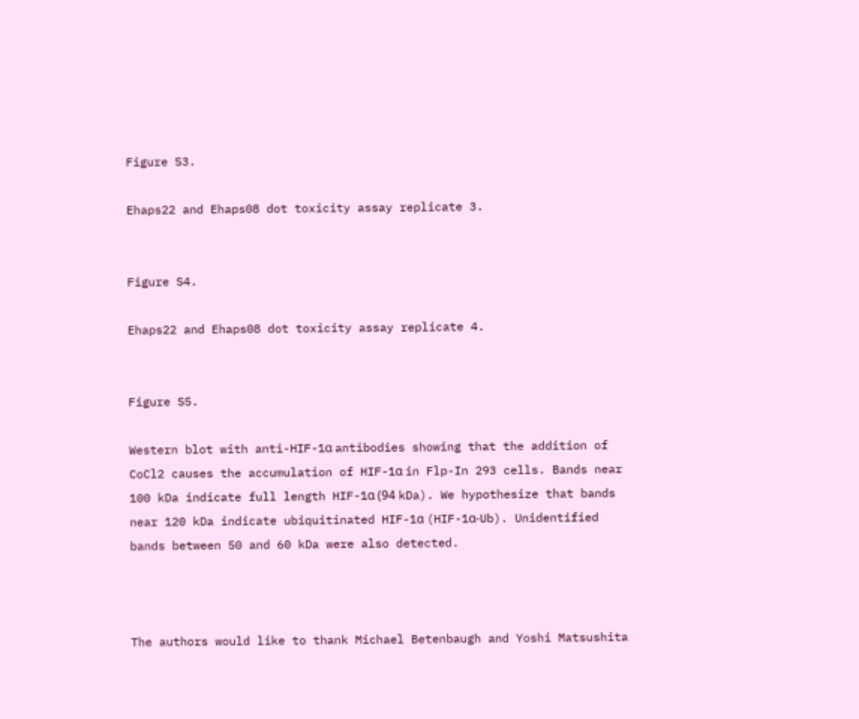Figure S3.

Ehaps22 and Ehaps08 dot toxicity assay replicate 3.


Figure S4.

Ehaps22 and Ehaps08 dot toxicity assay replicate 4.


Figure S5.

Western blot with anti-HIF-1α antibodies showing that the addition of CoCl2 causes the accumulation of HIF-1α in Flp-In 293 cells. Bands near 100 kDa indicate full length HIF-1α (94 kDa). We hypothesize that bands near 120 kDa indicate ubiquitinated HIF-1α (HIF-1α-Ub). Unidentified bands between 50 and 60 kDa were also detected.



The authors would like to thank Michael Betenbaugh and Yoshi Matsushita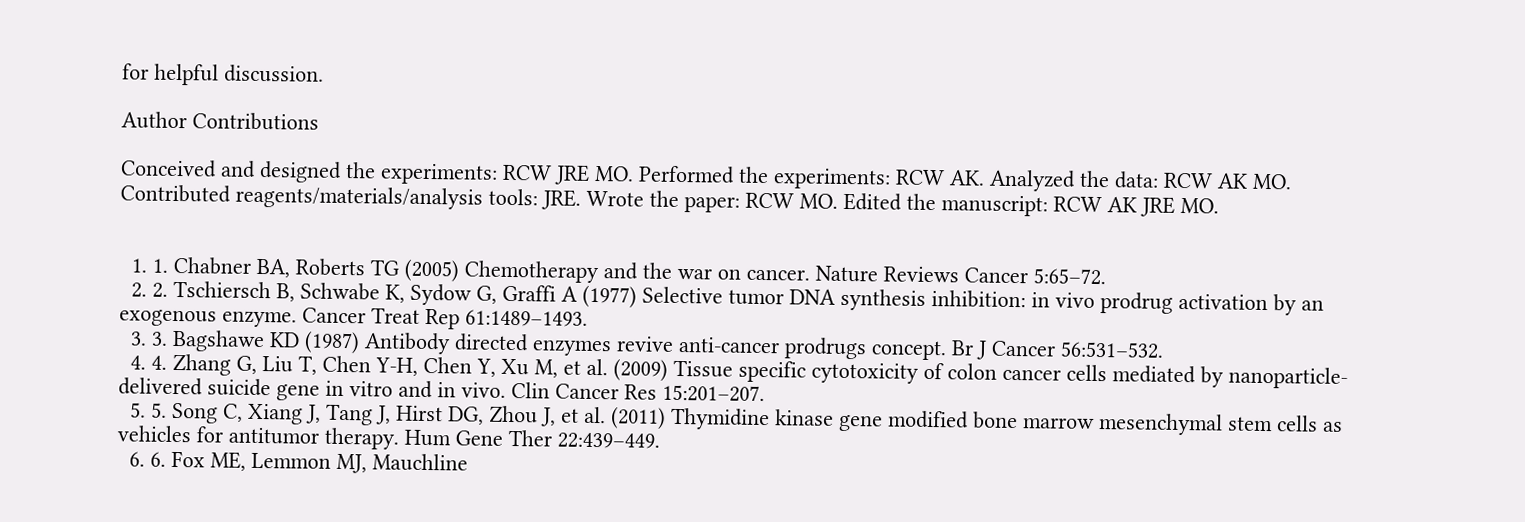for helpful discussion.

Author Contributions

Conceived and designed the experiments: RCW JRE MO. Performed the experiments: RCW AK. Analyzed the data: RCW AK MO. Contributed reagents/materials/analysis tools: JRE. Wrote the paper: RCW MO. Edited the manuscript: RCW AK JRE MO.


  1. 1. Chabner BA, Roberts TG (2005) Chemotherapy and the war on cancer. Nature Reviews Cancer 5:65–72.
  2. 2. Tschiersch B, Schwabe K, Sydow G, Graffi A (1977) Selective tumor DNA synthesis inhibition: in vivo prodrug activation by an exogenous enzyme. Cancer Treat Rep 61:1489–1493.
  3. 3. Bagshawe KD (1987) Antibody directed enzymes revive anti-cancer prodrugs concept. Br J Cancer 56:531–532.
  4. 4. Zhang G, Liu T, Chen Y-H, Chen Y, Xu M, et al. (2009) Tissue specific cytotoxicity of colon cancer cells mediated by nanoparticle-delivered suicide gene in vitro and in vivo. Clin Cancer Res 15:201–207.
  5. 5. Song C, Xiang J, Tang J, Hirst DG, Zhou J, et al. (2011) Thymidine kinase gene modified bone marrow mesenchymal stem cells as vehicles for antitumor therapy. Hum Gene Ther 22:439–449.
  6. 6. Fox ME, Lemmon MJ, Mauchline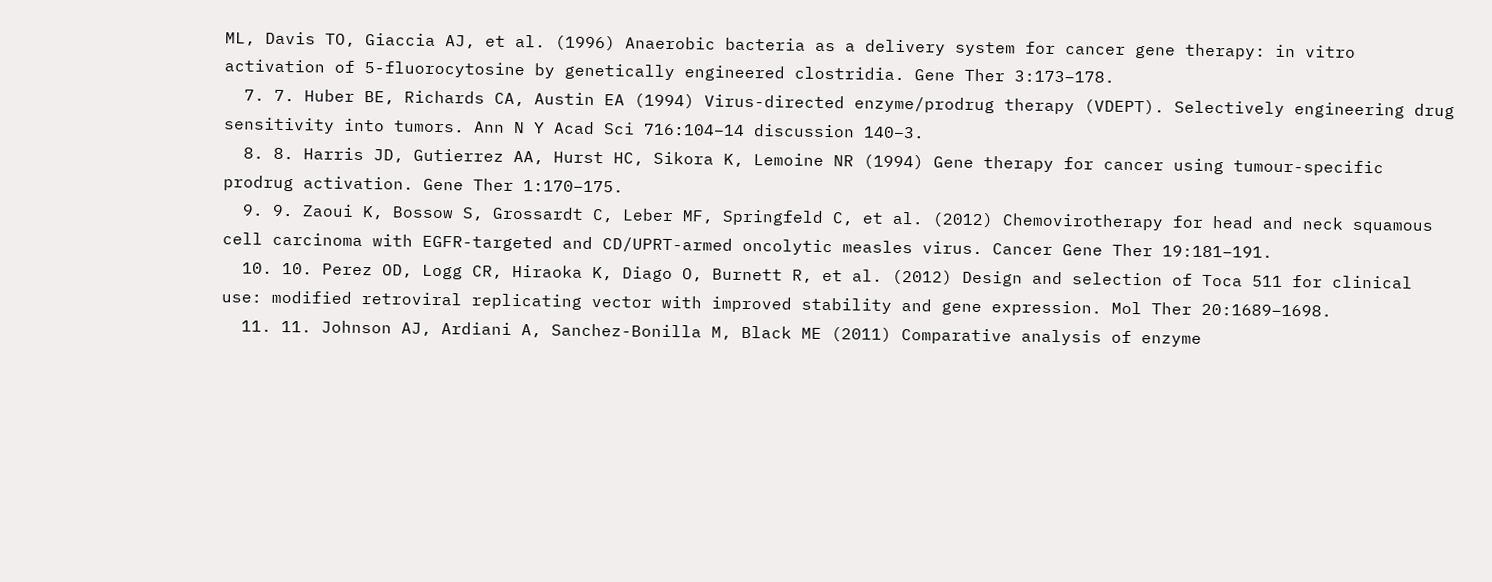ML, Davis TO, Giaccia AJ, et al. (1996) Anaerobic bacteria as a delivery system for cancer gene therapy: in vitro activation of 5-fluorocytosine by genetically engineered clostridia. Gene Ther 3:173–178.
  7. 7. Huber BE, Richards CA, Austin EA (1994) Virus-directed enzyme/prodrug therapy (VDEPT). Selectively engineering drug sensitivity into tumors. Ann N Y Acad Sci 716:104–14 discussion 140–3.
  8. 8. Harris JD, Gutierrez AA, Hurst HC, Sikora K, Lemoine NR (1994) Gene therapy for cancer using tumour-specific prodrug activation. Gene Ther 1:170–175.
  9. 9. Zaoui K, Bossow S, Grossardt C, Leber MF, Springfeld C, et al. (2012) Chemovirotherapy for head and neck squamous cell carcinoma with EGFR-targeted and CD/UPRT-armed oncolytic measles virus. Cancer Gene Ther 19:181–191.
  10. 10. Perez OD, Logg CR, Hiraoka K, Diago O, Burnett R, et al. (2012) Design and selection of Toca 511 for clinical use: modified retroviral replicating vector with improved stability and gene expression. Mol Ther 20:1689–1698.
  11. 11. Johnson AJ, Ardiani A, Sanchez-Bonilla M, Black ME (2011) Comparative analysis of enzyme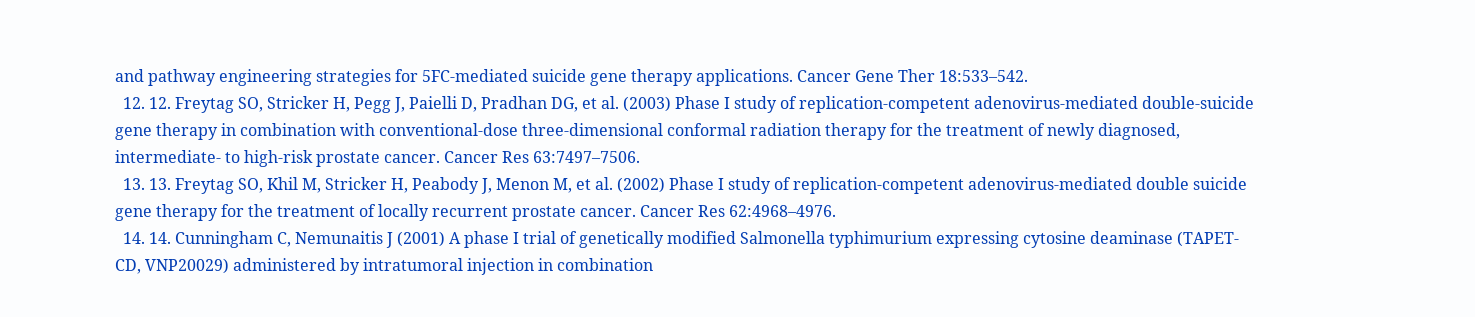and pathway engineering strategies for 5FC-mediated suicide gene therapy applications. Cancer Gene Ther 18:533–542.
  12. 12. Freytag SO, Stricker H, Pegg J, Paielli D, Pradhan DG, et al. (2003) Phase I study of replication-competent adenovirus-mediated double-suicide gene therapy in combination with conventional-dose three-dimensional conformal radiation therapy for the treatment of newly diagnosed, intermediate- to high-risk prostate cancer. Cancer Res 63:7497–7506.
  13. 13. Freytag SO, Khil M, Stricker H, Peabody J, Menon M, et al. (2002) Phase I study of replication-competent adenovirus-mediated double suicide gene therapy for the treatment of locally recurrent prostate cancer. Cancer Res 62:4968–4976.
  14. 14. Cunningham C, Nemunaitis J (2001) A phase I trial of genetically modified Salmonella typhimurium expressing cytosine deaminase (TAPET-CD, VNP20029) administered by intratumoral injection in combination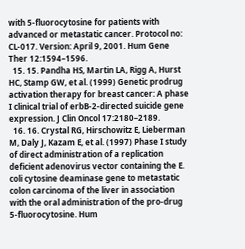with 5-fluorocytosine for patients with advanced or metastatic cancer. Protocol no: CL-017. Version: April 9, 2001. Hum Gene Ther 12:1594–1596.
  15. 15. Pandha HS, Martin LA, Rigg A, Hurst HC, Stamp GW, et al. (1999) Genetic prodrug activation therapy for breast cancer: A phase I clinical trial of erbB-2-directed suicide gene expression. J Clin Oncol 17:2180–2189.
  16. 16. Crystal RG, Hirschowitz E, Lieberman M, Daly J, Kazam E, et al. (1997) Phase I study of direct administration of a replication deficient adenovirus vector containing the E. coli cytosine deaminase gene to metastatic colon carcinoma of the liver in association with the oral administration of the pro-drug 5-fluorocytosine. Hum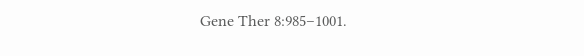Gene Ther 8:985–1001.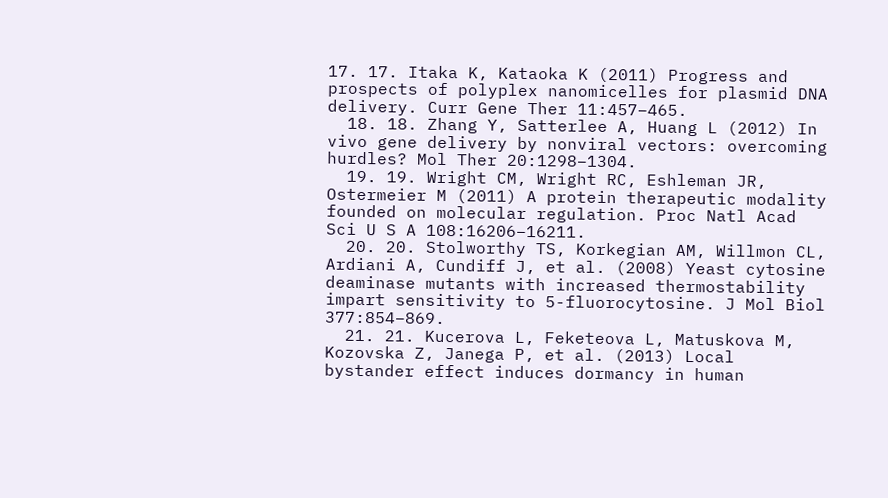17. 17. Itaka K, Kataoka K (2011) Progress and prospects of polyplex nanomicelles for plasmid DNA delivery. Curr Gene Ther 11:457–465.
  18. 18. Zhang Y, Satterlee A, Huang L (2012) In vivo gene delivery by nonviral vectors: overcoming hurdles? Mol Ther 20:1298–1304.
  19. 19. Wright CM, Wright RC, Eshleman JR, Ostermeier M (2011) A protein therapeutic modality founded on molecular regulation. Proc Natl Acad Sci U S A 108:16206–16211.
  20. 20. Stolworthy TS, Korkegian AM, Willmon CL, Ardiani A, Cundiff J, et al. (2008) Yeast cytosine deaminase mutants with increased thermostability impart sensitivity to 5-fluorocytosine. J Mol Biol 377:854–869.
  21. 21. Kucerova L, Feketeova L, Matuskova M, Kozovska Z, Janega P, et al. (2013) Local bystander effect induces dormancy in human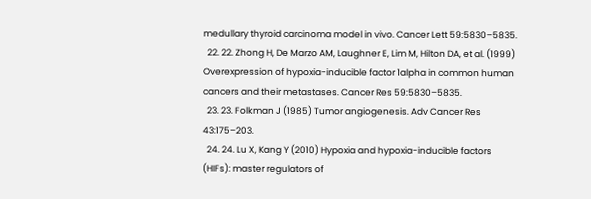medullary thyroid carcinoma model in vivo. Cancer Lett 59:5830–5835.
  22. 22. Zhong H, De Marzo AM, Laughner E, Lim M, Hilton DA, et al. (1999) Overexpression of hypoxia-inducible factor 1alpha in common human cancers and their metastases. Cancer Res 59:5830–5835.
  23. 23. Folkman J (1985) Tumor angiogenesis. Adv Cancer Res 43:175–203.
  24. 24. Lu X, Kang Y (2010) Hypoxia and hypoxia-inducible factors (HIFs): master regulators of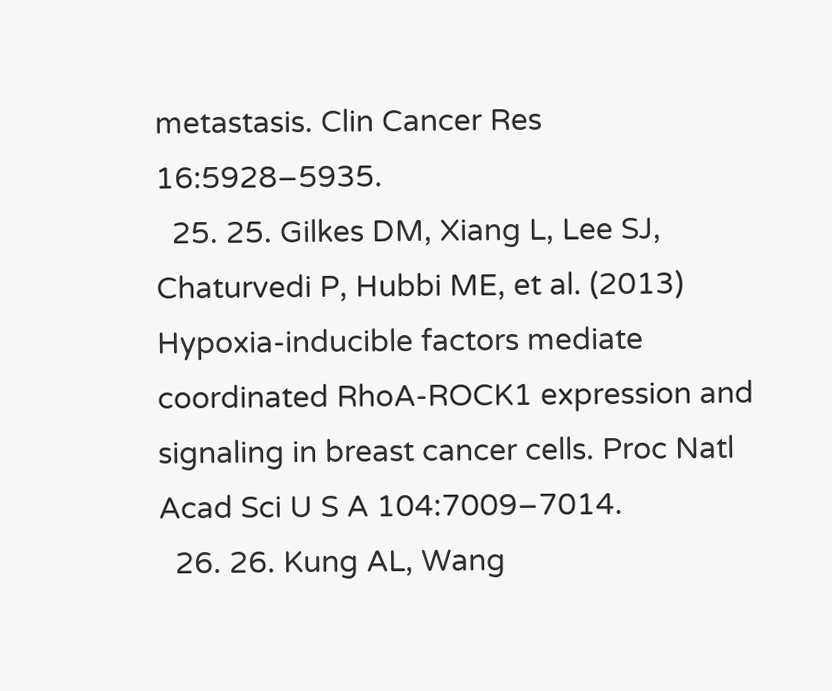metastasis. Clin Cancer Res 16:5928–5935.
  25. 25. Gilkes DM, Xiang L, Lee SJ, Chaturvedi P, Hubbi ME, et al. (2013) Hypoxia-inducible factors mediate coordinated RhoA-ROCK1 expression and signaling in breast cancer cells. Proc Natl Acad Sci U S A 104:7009–7014.
  26. 26. Kung AL, Wang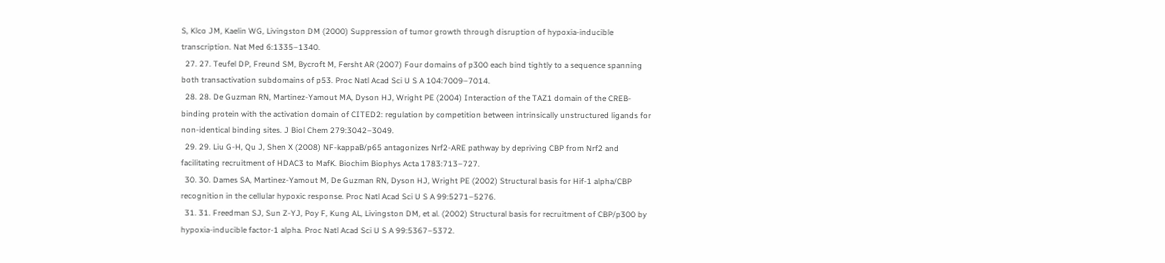S, Klco JM, Kaelin WG, Livingston DM (2000) Suppression of tumor growth through disruption of hypoxia-inducible transcription. Nat Med 6:1335–1340.
  27. 27. Teufel DP, Freund SM, Bycroft M, Fersht AR (2007) Four domains of p300 each bind tightly to a sequence spanning both transactivation subdomains of p53. Proc Natl Acad Sci U S A 104:7009–7014.
  28. 28. De Guzman RN, Martinez-Yamout MA, Dyson HJ, Wright PE (2004) Interaction of the TAZ1 domain of the CREB-binding protein with the activation domain of CITED2: regulation by competition between intrinsically unstructured ligands for non-identical binding sites. J Biol Chem 279:3042–3049.
  29. 29. Liu G-H, Qu J, Shen X (2008) NF-kappaB/p65 antagonizes Nrf2-ARE pathway by depriving CBP from Nrf2 and facilitating recruitment of HDAC3 to MafK. Biochim Biophys Acta 1783:713–727.
  30. 30. Dames SA, Martinez-Yamout M, De Guzman RN, Dyson HJ, Wright PE (2002) Structural basis for Hif-1 alpha/CBP recognition in the cellular hypoxic response. Proc Natl Acad Sci U S A 99:5271–5276.
  31. 31. Freedman SJ, Sun Z-YJ, Poy F, Kung AL, Livingston DM, et al. (2002) Structural basis for recruitment of CBP/p300 by hypoxia-inducible factor-1 alpha. Proc Natl Acad Sci U S A 99:5367–5372.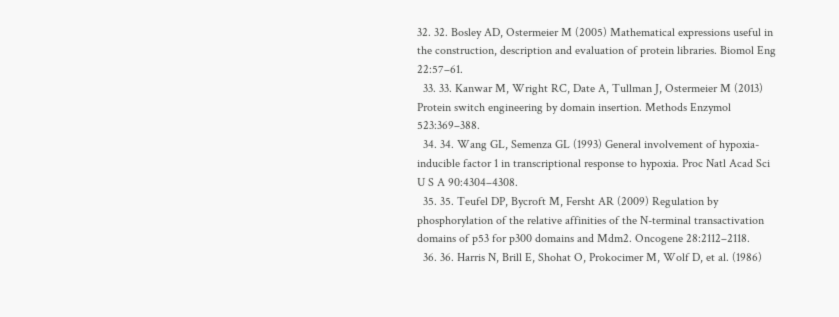32. 32. Bosley AD, Ostermeier M (2005) Mathematical expressions useful in the construction, description and evaluation of protein libraries. Biomol Eng 22:57–61.
  33. 33. Kanwar M, Wright RC, Date A, Tullman J, Ostermeier M (2013) Protein switch engineering by domain insertion. Methods Enzymol 523:369–388.
  34. 34. Wang GL, Semenza GL (1993) General involvement of hypoxia-inducible factor 1 in transcriptional response to hypoxia. Proc Natl Acad Sci U S A 90:4304–4308.
  35. 35. Teufel DP, Bycroft M, Fersht AR (2009) Regulation by phosphorylation of the relative affinities of the N-terminal transactivation domains of p53 for p300 domains and Mdm2. Oncogene 28:2112–2118.
  36. 36. Harris N, Brill E, Shohat O, Prokocimer M, Wolf D, et al. (1986)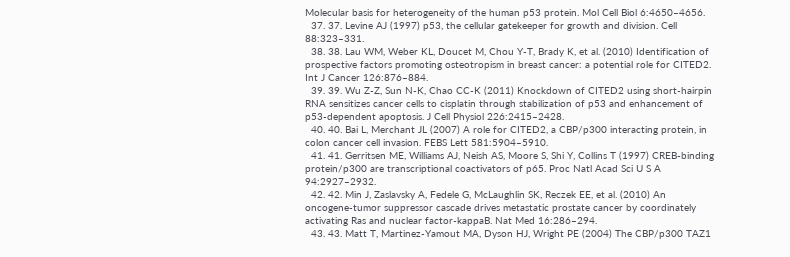Molecular basis for heterogeneity of the human p53 protein. Mol Cell Biol 6:4650–4656.
  37. 37. Levine AJ (1997) p53, the cellular gatekeeper for growth and division. Cell 88:323–331.
  38. 38. Lau WM, Weber KL, Doucet M, Chou Y-T, Brady K, et al. (2010) Identification of prospective factors promoting osteotropism in breast cancer: a potential role for CITED2. Int J Cancer 126:876–884.
  39. 39. Wu Z-Z, Sun N-K, Chao CC-K (2011) Knockdown of CITED2 using short-hairpin RNA sensitizes cancer cells to cisplatin through stabilization of p53 and enhancement of p53-dependent apoptosis. J Cell Physiol 226:2415–2428.
  40. 40. Bai L, Merchant JL (2007) A role for CITED2, a CBP/p300 interacting protein, in colon cancer cell invasion. FEBS Lett 581:5904–5910.
  41. 41. Gerritsen ME, Williams AJ, Neish AS, Moore S, Shi Y, Collins T (1997) CREB-binding protein/p300 are transcriptional coactivators of p65. Proc Natl Acad Sci U S A 94:2927–2932.
  42. 42. Min J, Zaslavsky A, Fedele G, McLaughlin SK, Reczek EE, et al. (2010) An oncogene-tumor suppressor cascade drives metastatic prostate cancer by coordinately activating Ras and nuclear factor-kappaB. Nat Med 16:286–294.
  43. 43. Matt T, Martinez-Yamout MA, Dyson HJ, Wright PE (2004) The CBP/p300 TAZ1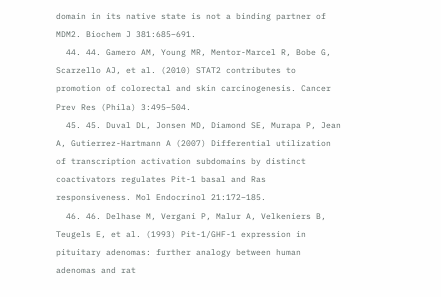domain in its native state is not a binding partner of MDM2. Biochem J 381:685–691.
  44. 44. Gamero AM, Young MR, Mentor-Marcel R, Bobe G, Scarzello AJ, et al. (2010) STAT2 contributes to promotion of colorectal and skin carcinogenesis. Cancer Prev Res (Phila) 3:495–504.
  45. 45. Duval DL, Jonsen MD, Diamond SE, Murapa P, Jean A, Gutierrez-Hartmann A (2007) Differential utilization of transcription activation subdomains by distinct coactivators regulates Pit-1 basal and Ras responsiveness. Mol Endocrinol 21:172–185.
  46. 46. Delhase M, Vergani P, Malur A, Velkeniers B, Teugels E, et al. (1993) Pit-1/GHF-1 expression in pituitary adenomas: further analogy between human adenomas and rat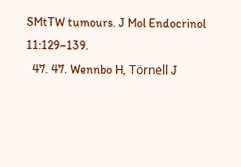SMtTW tumours. J Mol Endocrinol 11:129–139.
  47. 47. Wennbo H, Törnell J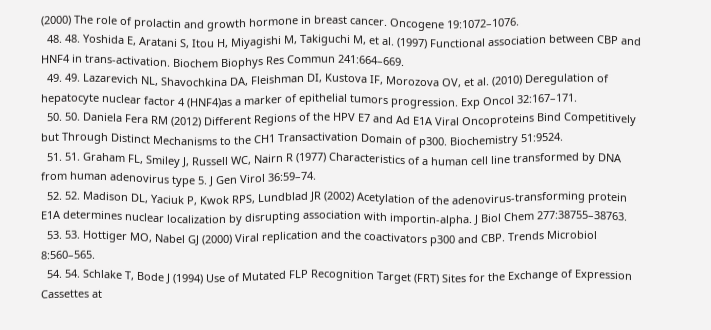(2000) The role of prolactin and growth hormone in breast cancer. Oncogene 19:1072–1076.
  48. 48. Yoshida E, Aratani S, Itou H, Miyagishi M, Takiguchi M, et al. (1997) Functional association between CBP and HNF4 in trans-activation. Biochem Biophys Res Commun 241:664–669.
  49. 49. Lazarevich NL, Shavochkina DA, Fleishman DI, Kustova IF, Morozova OV, et al. (2010) Deregulation of hepatocyte nuclear factor 4 (HNF4)as a marker of epithelial tumors progression. Exp Oncol 32:167–171.
  50. 50. Daniela Fera RM (2012) Different Regions of the HPV E7 and Ad E1A Viral Oncoproteins Bind Competitively but Through Distinct Mechanisms to the CH1 Transactivation Domain of p300. Biochemistry 51:9524.
  51. 51. Graham FL, Smiley J, Russell WC, Nairn R (1977) Characteristics of a human cell line transformed by DNA from human adenovirus type 5. J Gen Virol 36:59–74.
  52. 52. Madison DL, Yaciuk P, Kwok RPS, Lundblad JR (2002) Acetylation of the adenovirus-transforming protein E1A determines nuclear localization by disrupting association with importin-alpha. J Biol Chem 277:38755–38763.
  53. 53. Hottiger MO, Nabel GJ (2000) Viral replication and the coactivators p300 and CBP. Trends Microbiol 8:560–565.
  54. 54. Schlake T, Bode J (1994) Use of Mutated FLP Recognition Target (FRT) Sites for the Exchange of Expression Cassettes at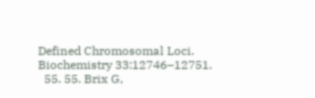Defined Chromosomal Loci. Biochemistry 33:12746–12751.
  55. 55. Brix G,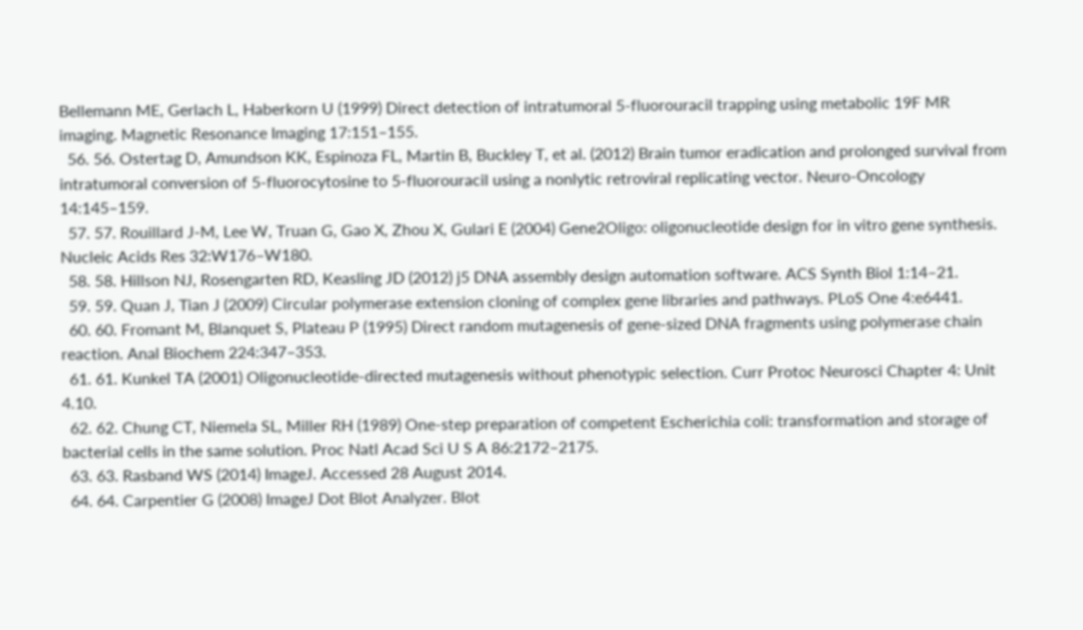Bellemann ME, Gerlach L, Haberkorn U (1999) Direct detection of intratumoral 5-fluorouracil trapping using metabolic 19F MR imaging. Magnetic Resonance Imaging 17:151–155.
  56. 56. Ostertag D, Amundson KK, Espinoza FL, Martin B, Buckley T, et al. (2012) Brain tumor eradication and prolonged survival from intratumoral conversion of 5-fluorocytosine to 5-fluorouracil using a nonlytic retroviral replicating vector. Neuro-Oncology 14:145–159.
  57. 57. Rouillard J-M, Lee W, Truan G, Gao X, Zhou X, Gulari E (2004) Gene2Oligo: oligonucleotide design for in vitro gene synthesis. Nucleic Acids Res 32:W176–W180.
  58. 58. Hillson NJ, Rosengarten RD, Keasling JD (2012) j5 DNA assembly design automation software. ACS Synth Biol 1:14–21.
  59. 59. Quan J, Tian J (2009) Circular polymerase extension cloning of complex gene libraries and pathways. PLoS One 4:e6441.
  60. 60. Fromant M, Blanquet S, Plateau P (1995) Direct random mutagenesis of gene-sized DNA fragments using polymerase chain reaction. Anal Biochem 224:347–353.
  61. 61. Kunkel TA (2001) Oligonucleotide-directed mutagenesis without phenotypic selection. Curr Protoc Neurosci Chapter 4: Unit 4.10.
  62. 62. Chung CT, Niemela SL, Miller RH (1989) One-step preparation of competent Escherichia coli: transformation and storage of bacterial cells in the same solution. Proc Natl Acad Sci U S A 86:2172–2175.
  63. 63. Rasband WS (2014) ImageJ. Accessed 28 August 2014.
  64. 64. Carpentier G (2008) ImageJ Dot Blot Analyzer. Blot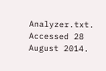Analyzer.txt. Accessed 28 August 2014.